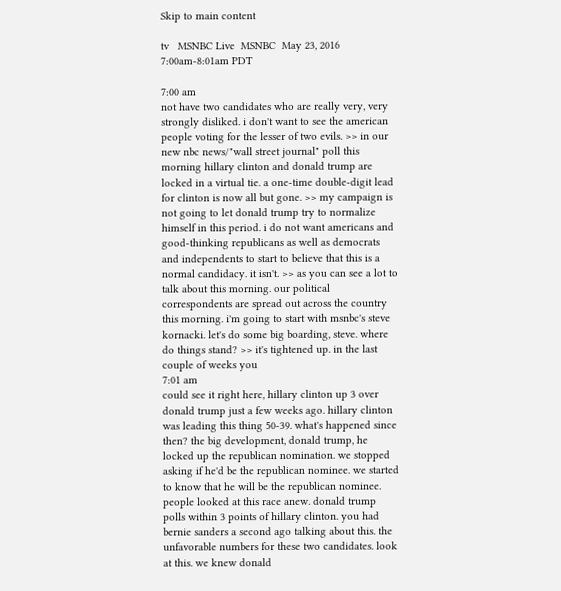Skip to main content

tv   MSNBC Live  MSNBC  May 23, 2016 7:00am-8:01am PDT

7:00 am
not have two candidates who are really very, very strongly disliked. i don't want to see the american people voting for the lesser of two evils. >> in our new nbc news/"wall street journal" poll this morning hillary clinton and donald trump are locked in a virtual tie. a one-time double-digit lead for clinton is now all but gone. >> my campaign is not going to let donald trump try to normalize himself in this period. i do not want americans and good-thinking republicans as well as democrats and independents to start to believe that this is a normal candidacy. it isn't. >> as you can see a lot to talk about this morning. our political correspondents are spread out across the country this morning. i'm going to start with msnbc's steve kornacki. let's do some big boarding, steve. where do things stand? >> it's tightened up. in the last couple of weeks you
7:01 am
could see it right here, hillary clinton up 3 over donald trump just a few weeks ago. hillary clinton was leading this thing 50-39. what's happened since then? the big development, donald trump, he locked up the republican nomination. we stopped asking if he'd be the republican nominee. we started to know that he will be the republican nominee. people looked at this race anew. donald trump polls within 3 points of hillary clinton. you had bernie sanders a second ago talking about this. the unfavorable numbers for these two candidates. look at this. we knew donald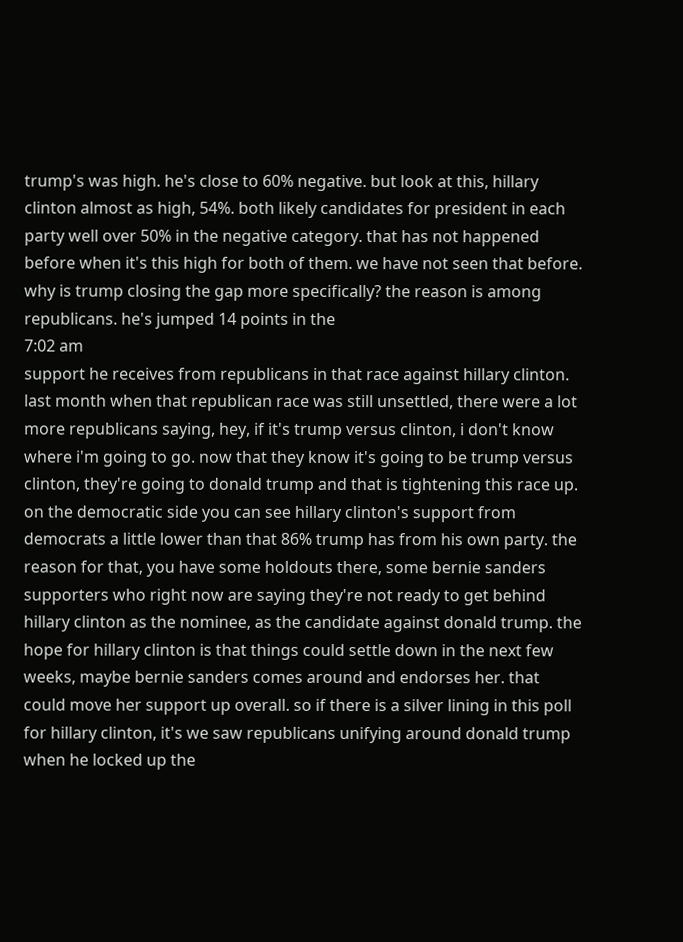trump's was high. he's close to 60% negative. but look at this, hillary clinton almost as high, 54%. both likely candidates for president in each party well over 50% in the negative category. that has not happened before when it's this high for both of them. we have not seen that before. why is trump closing the gap more specifically? the reason is among republicans. he's jumped 14 points in the
7:02 am
support he receives from republicans in that race against hillary clinton. last month when that republican race was still unsettled, there were a lot more republicans saying, hey, if it's trump versus clinton, i don't know where i'm going to go. now that they know it's going to be trump versus clinton, they're going to donald trump and that is tightening this race up. on the democratic side you can see hillary clinton's support from democrats a little lower than that 86% trump has from his own party. the reason for that, you have some holdouts there, some bernie sanders supporters who right now are saying they're not ready to get behind hillary clinton as the nominee, as the candidate against donald trump. the hope for hillary clinton is that things could settle down in the next few weeks, maybe bernie sanders comes around and endorses her. that could move her support up overall. so if there is a silver lining in this poll for hillary clinton, it's we saw republicans unifying around donald trump when he locked up the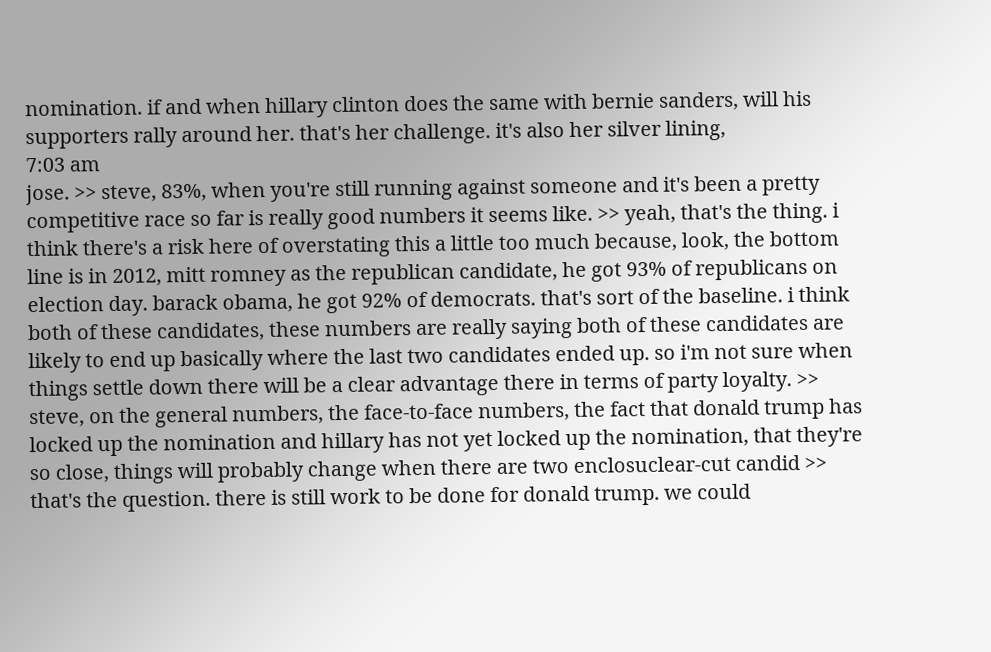nomination. if and when hillary clinton does the same with bernie sanders, will his supporters rally around her. that's her challenge. it's also her silver lining,
7:03 am
jose. >> steve, 83%, when you're still running against someone and it's been a pretty competitive race so far is really good numbers it seems like. >> yeah, that's the thing. i think there's a risk here of overstating this a little too much because, look, the bottom line is in 2012, mitt romney as the republican candidate, he got 93% of republicans on election day. barack obama, he got 92% of democrats. that's sort of the baseline. i think both of these candidates, these numbers are really saying both of these candidates are likely to end up basically where the last two candidates ended up. so i'm not sure when things settle down there will be a clear advantage there in terms of party loyalty. >> steve, on the general numbers, the face-to-face numbers, the fact that donald trump has locked up the nomination and hillary has not yet locked up the nomination, that they're so close, things will probably change when there are two enclosuclear-cut candid >> that's the question. there is still work to be done for donald trump. we could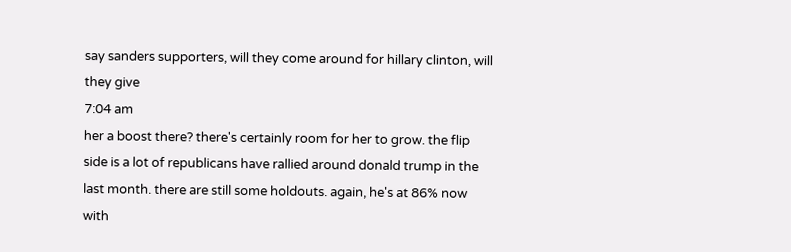say sanders supporters, will they come around for hillary clinton, will they give
7:04 am
her a boost there? there's certainly room for her to grow. the flip side is a lot of republicans have rallied around donald trump in the last month. there are still some holdouts. again, he's at 86% now with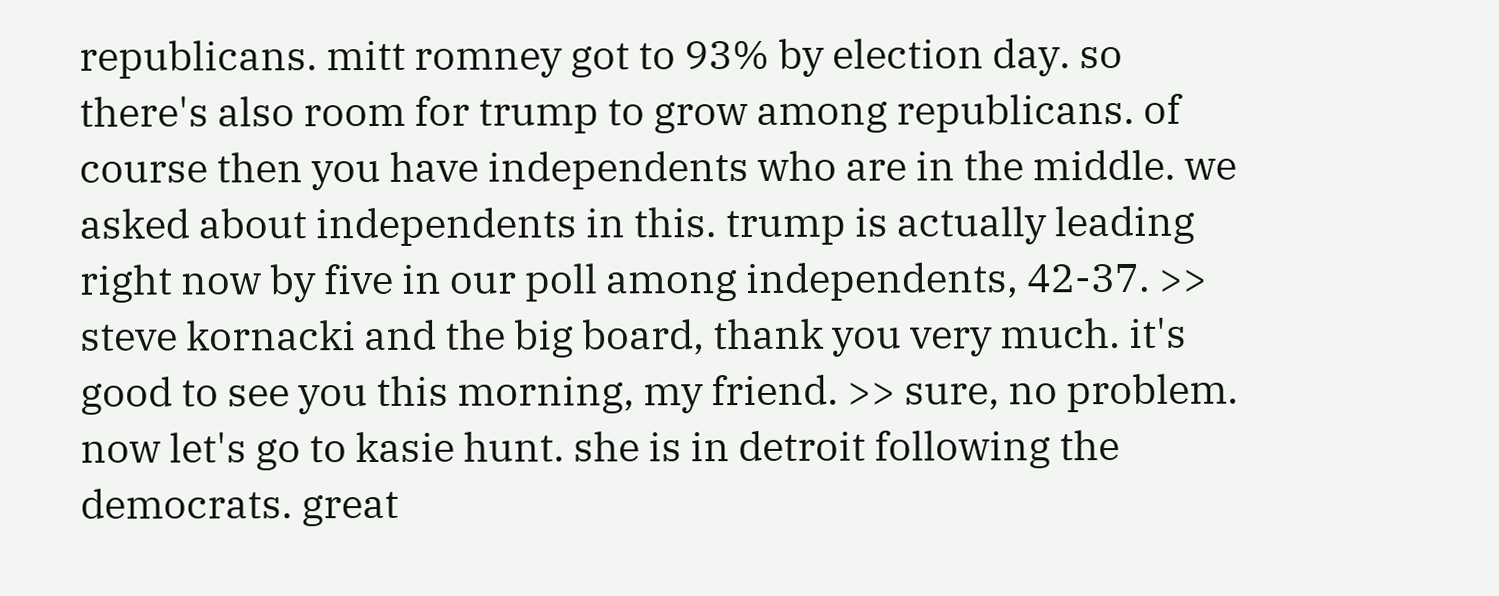republicans. mitt romney got to 93% by election day. so there's also room for trump to grow among republicans. of course then you have independents who are in the middle. we asked about independents in this. trump is actually leading right now by five in our poll among independents, 42-37. >> steve kornacki and the big board, thank you very much. it's good to see you this morning, my friend. >> sure, no problem. now let's go to kasie hunt. she is in detroit following the democrats. great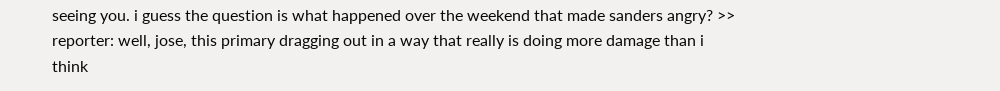seeing you. i guess the question is what happened over the weekend that made sanders angry? >> reporter: well, jose, this primary dragging out in a way that really is doing more damage than i think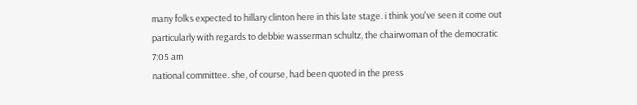many folks expected to hillary clinton here in this late stage. i think you've seen it come out particularly with regards to debbie wasserman schultz, the chairwoman of the democratic
7:05 am
national committee. she, of course, had been quoted in the press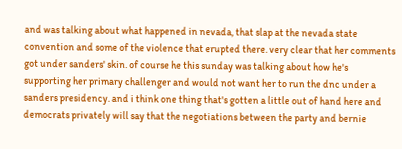and was talking about what happened in nevada, that slap at the nevada state convention and some of the violence that erupted there. very clear that her comments got under sanders' skin. of course he this sunday was talking about how he's supporting her primary challenger and would not want her to run the dnc under a sanders presidency. and i think one thing that's gotten a little out of hand here and democrats privately will say that the negotiations between the party and bernie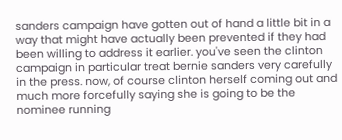sanders campaign have gotten out of hand a little bit in a way that might have actually been prevented if they had been willing to address it earlier. you've seen the clinton campaign in particular treat bernie sanders very carefully in the press. now, of course clinton herself coming out and much more forcefully saying she is going to be the nominee running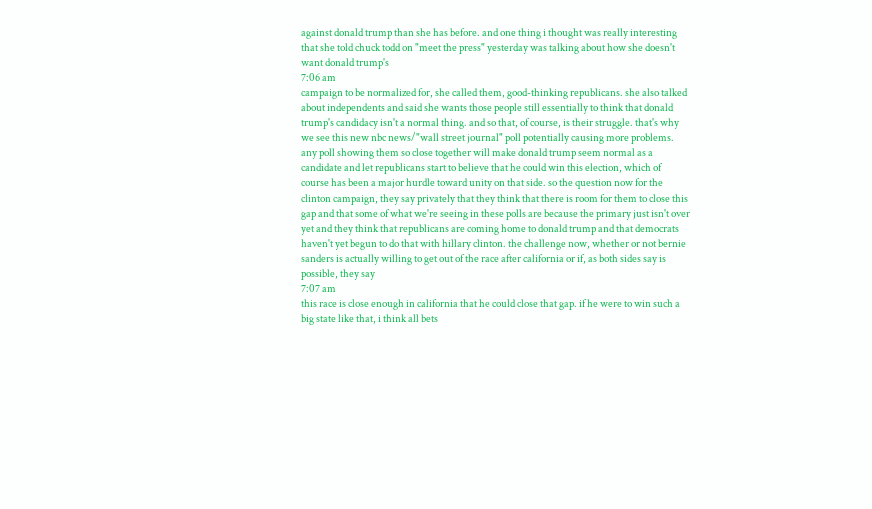against donald trump than she has before. and one thing i thought was really interesting that she told chuck todd on "meet the press" yesterday was talking about how she doesn't want donald trump's
7:06 am
campaign to be normalized for, she called them, good-thinking republicans. she also talked about independents and said she wants those people still essentially to think that donald trump's candidacy isn't a normal thing. and so that, of course, is their struggle. that's why we see this new nbc news/"wall street journal" poll potentially causing more problems. any poll showing them so close together will make donald trump seem normal as a candidate and let republicans start to believe that he could win this election, which of course has been a major hurdle toward unity on that side. so the question now for the clinton campaign, they say privately that they think that there is room for them to close this gap and that some of what we're seeing in these polls are because the primary just isn't over yet and they think that republicans are coming home to donald trump and that democrats haven't yet begun to do that with hillary clinton. the challenge now, whether or not bernie sanders is actually willing to get out of the race after california or if, as both sides say is possible, they say
7:07 am
this race is close enough in california that he could close that gap. if he were to win such a big state like that, i think all bets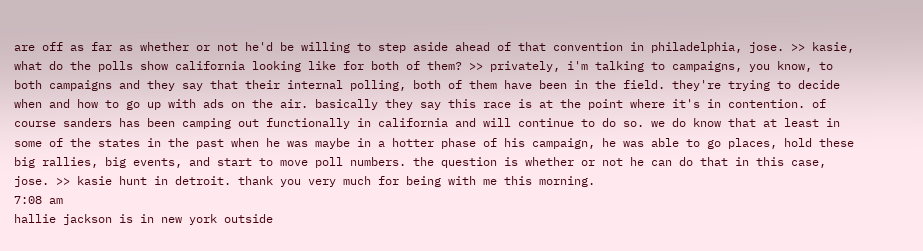are off as far as whether or not he'd be willing to step aside ahead of that convention in philadelphia, jose. >> kasie, what do the polls show california looking like for both of them? >> privately, i'm talking to campaigns, you know, to both campaigns and they say that their internal polling, both of them have been in the field. they're trying to decide when and how to go up with ads on the air. basically they say this race is at the point where it's in contention. of course sanders has been camping out functionally in california and will continue to do so. we do know that at least in some of the states in the past when he was maybe in a hotter phase of his campaign, he was able to go places, hold these big rallies, big events, and start to move poll numbers. the question is whether or not he can do that in this case, jose. >> kasie hunt in detroit. thank you very much for being with me this morning.
7:08 am
hallie jackson is in new york outside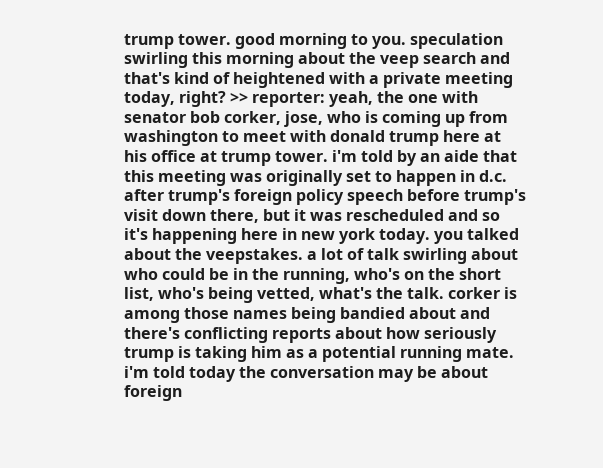trump tower. good morning to you. speculation swirling this morning about the veep search and that's kind of heightened with a private meeting today, right? >> reporter: yeah, the one with senator bob corker, jose, who is coming up from washington to meet with donald trump here at his office at trump tower. i'm told by an aide that this meeting was originally set to happen in d.c. after trump's foreign policy speech before trump's visit down there, but it was rescheduled and so it's happening here in new york today. you talked about the veepstakes. a lot of talk swirling about who could be in the running, who's on the short list, who's being vetted, what's the talk. corker is among those names being bandied about and there's conflicting reports about how seriously trump is taking him as a potential running mate. i'm told today the conversation may be about foreign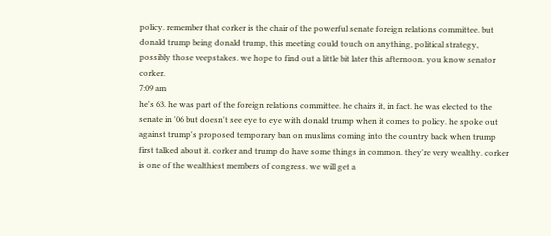policy. remember that corker is the chair of the powerful senate foreign relations committee. but donald trump being donald trump, this meeting could touch on anything, political strategy, possibly those veepstakes. we hope to find out a little bit later this afternoon. you know senator corker.
7:09 am
he's 63. he was part of the foreign relations committee. he chairs it, in fact. he was elected to the senate in '06 but doesn't see eye to eye with donald trump when it comes to policy. he spoke out against trump's proposed temporary ban on muslims coming into the country back when trump first talked about it. corker and trump do have some things in common. they're very wealthy. corker is one of the wealthiest members of congress. we will get a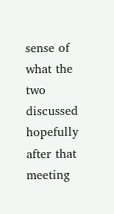sense of what the two discussed hopefully after that meeting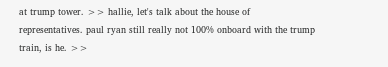at trump tower. >> hallie, let's talk about the house of representatives. paul ryan still really not 100% onboard with the trump train, is he. >>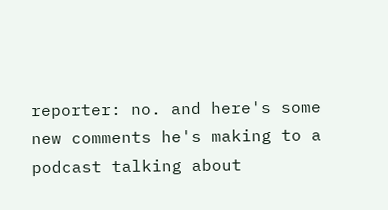reporter: no. and here's some new comments he's making to a podcast talking about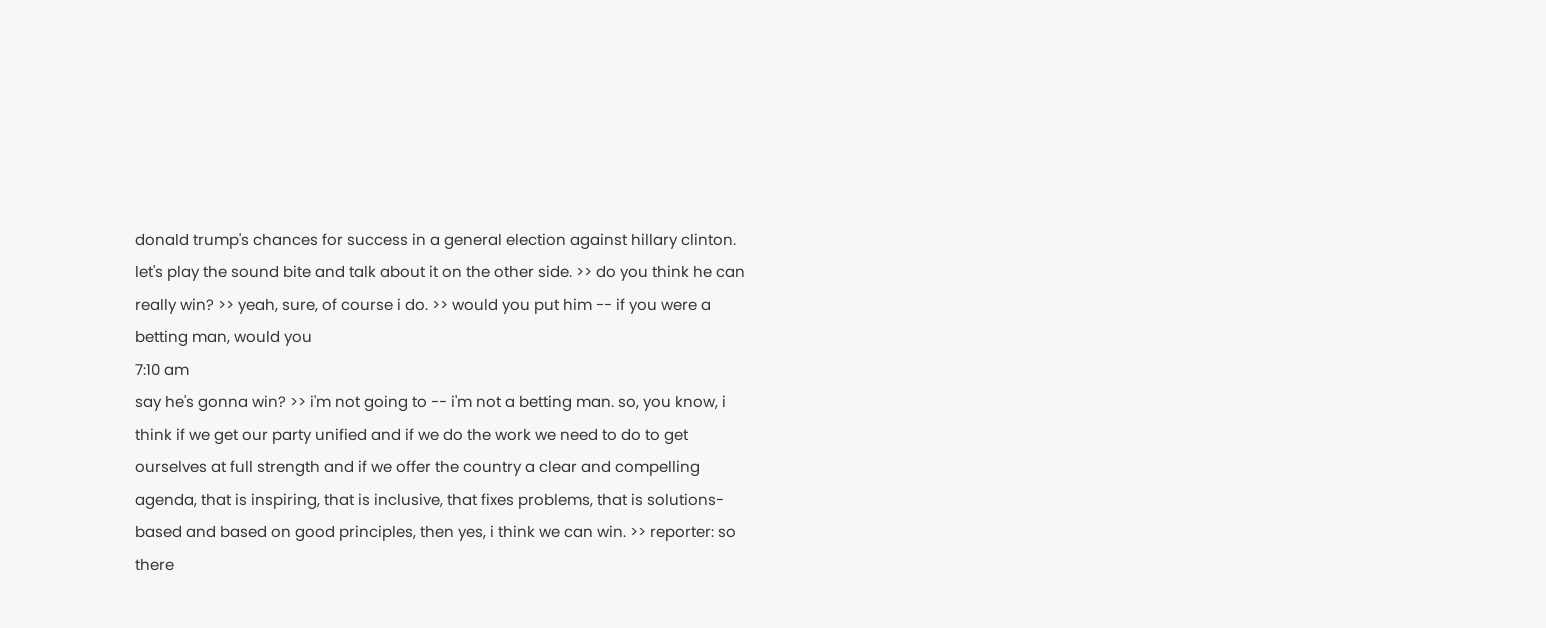donald trump's chances for success in a general election against hillary clinton. let's play the sound bite and talk about it on the other side. >> do you think he can really win? >> yeah, sure, of course i do. >> would you put him -- if you were a betting man, would you
7:10 am
say he's gonna win? >> i'm not going to -- i'm not a betting man. so, you know, i think if we get our party unified and if we do the work we need to do to get ourselves at full strength and if we offer the country a clear and compelling agenda, that is inspiring, that is inclusive, that fixes problems, that is solutions-based and based on good principles, then yes, i think we can win. >> reporter: so there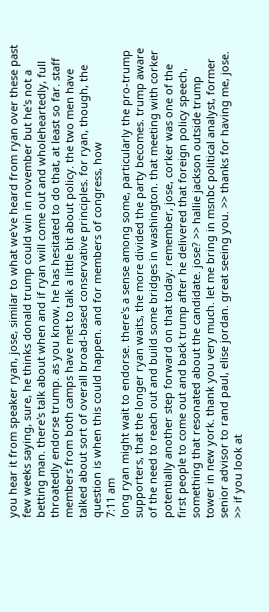you hear it from speaker ryan, jose, similar to what we've heard from ryan over these past few weeks saying, sure, he thinks donald trump could win in november but he's not a betting man. there's talk about when and if ryan will come out and wholeheartedly, full throatedly endorse trump. as you know, he has hesitated to do that, at least so far. staff members from both camps have met to talk a little bit about policy. the two men have talked about sort of overall broad-based conservative principles. for ryan, though, the question is when this could happen. and for members of congress, how
7:11 am
long ryan might wait to endorse. there's a sense among some, particularly the pro-trump supporters, that the longer ryan waits, the more divided the party becomes. trump aware of the need to reach out and build some bridges in washington. that meeting with corker potentially another step forward on that today. remember, jose, corker was one of the first people to come out and back trump after he delivered that foreign policy speech, something that resonated about the candidate. jose? >> hallie jackson outside trump tower in new york. thank you very much. let me bring in msnbc political analyst, former senior advisor to rand paul, elise jordan. great seeing you. >> thanks for having me, jose. >> if you look at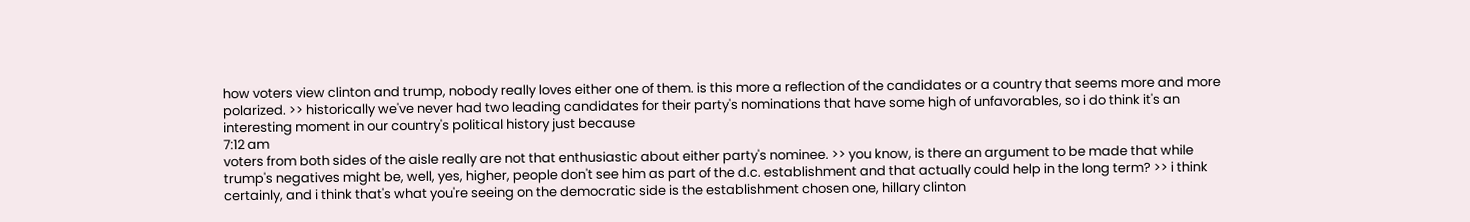how voters view clinton and trump, nobody really loves either one of them. is this more a reflection of the candidates or a country that seems more and more polarized. >> historically we've never had two leading candidates for their party's nominations that have some high of unfavorables, so i do think it's an interesting moment in our country's political history just because
7:12 am
voters from both sides of the aisle really are not that enthusiastic about either party's nominee. >> you know, is there an argument to be made that while trump's negatives might be, well, yes, higher, people don't see him as part of the d.c. establishment and that actually could help in the long term? >> i think certainly, and i think that's what you're seeing on the democratic side is the establishment chosen one, hillary clinton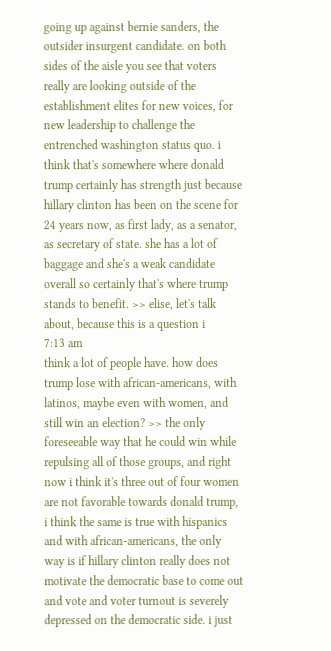going up against bernie sanders, the outsider insurgent candidate. on both sides of the aisle you see that voters really are looking outside of the establishment elites for new voices, for new leadership to challenge the entrenched washington status quo. i think that's somewhere where donald trump certainly has strength just because hillary clinton has been on the scene for 24 years now, as first lady, as a senator, as secretary of state. she has a lot of baggage and she's a weak candidate overall so certainly that's where trump stands to benefit. >> elise, let's talk about, because this is a question i
7:13 am
think a lot of people have. how does trump lose with african-americans, with latinos, maybe even with women, and still win an election? >> the only foreseeable way that he could win while repulsing all of those groups, and right now i think it's three out of four women are not favorable towards donald trump, i think the same is true with hispanics and with african-americans, the only way is if hillary clinton really does not motivate the democratic base to come out and vote and voter turnout is severely depressed on the democratic side. i just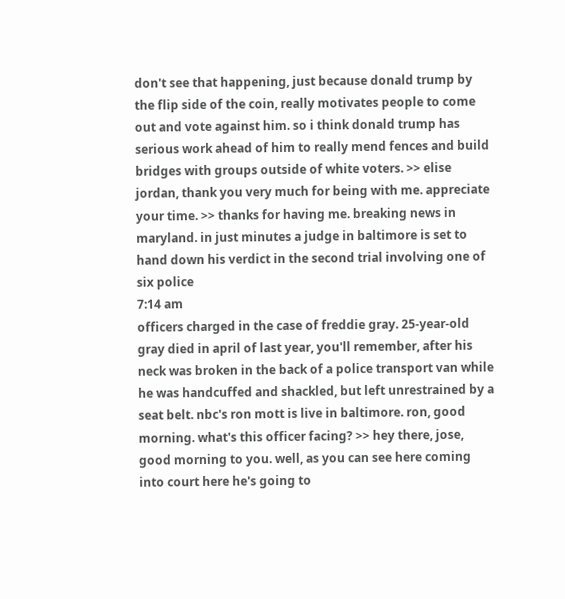don't see that happening, just because donald trump by the flip side of the coin, really motivates people to come out and vote against him. so i think donald trump has serious work ahead of him to really mend fences and build bridges with groups outside of white voters. >> elise jordan, thank you very much for being with me. appreciate your time. >> thanks for having me. breaking news in maryland. in just minutes a judge in baltimore is set to hand down his verdict in the second trial involving one of six police
7:14 am
officers charged in the case of freddie gray. 25-year-old gray died in april of last year, you'll remember, after his neck was broken in the back of a police transport van while he was handcuffed and shackled, but left unrestrained by a seat belt. nbc's ron mott is live in baltimore. ron, good morning. what's this officer facing? >> hey there, jose, good morning to you. well, as you can see here coming into court here he's going to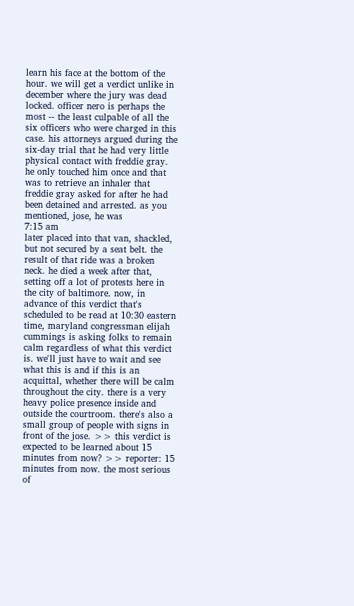learn his face at the bottom of the hour. we will get a verdict unlike in december where the jury was dead locked. officer nero is perhaps the most -- the least culpable of all the six officers who were charged in this case. his attorneys argued during the six-day trial that he had very little physical contact with freddie gray. he only touched him once and that was to retrieve an inhaler that freddie gray asked for after he had been detained and arrested. as you mentioned, jose, he was
7:15 am
later placed into that van, shackled, but not secured by a seat belt. the result of that ride was a broken neck. he died a week after that, setting off a lot of protests here in the city of baltimore. now, in advance of this verdict that's scheduled to be read at 10:30 eastern time, maryland congressman elijah cummings is asking folks to remain calm regardless of what this verdict is. we'll just have to wait and see what this is and if this is an acquittal, whether there will be calm throughout the city. there is a very heavy police presence inside and outside the courtroom. there's also a small group of people with signs in front of the jose. >> this verdict is expected to be learned about 15 minutes from now? >> reporter: 15 minutes from now. the most serious of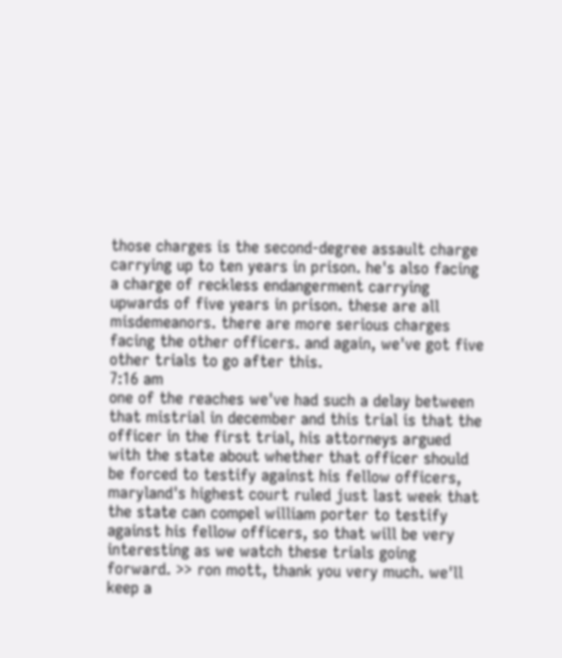those charges is the second-degree assault charge carrying up to ten years in prison. he's also facing a charge of reckless endangerment carrying upwards of five years in prison. these are all misdemeanors. there are more serious charges facing the other officers. and again, we've got five other trials to go after this.
7:16 am
one of the reaches we've had such a delay between that mistrial in december and this trial is that the officer in the first trial, his attorneys argued with the state about whether that officer should be forced to testify against his fellow officers, maryland's highest court ruled just last week that the state can compel william porter to testify against his fellow officers, so that will be very interesting as we watch these trials going forward. >> ron mott, thank you very much. we'll keep a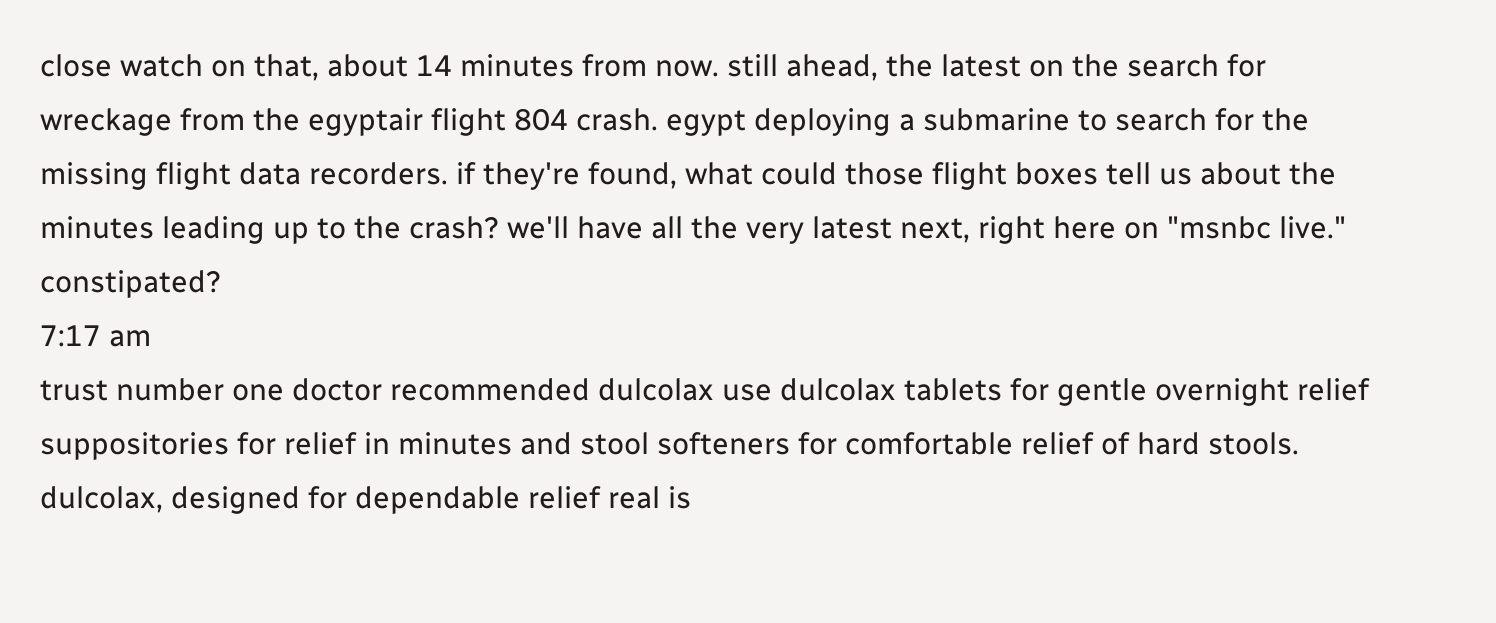close watch on that, about 14 minutes from now. still ahead, the latest on the search for wreckage from the egyptair flight 804 crash. egypt deploying a submarine to search for the missing flight data recorders. if they're found, what could those flight boxes tell us about the minutes leading up to the crash? we'll have all the very latest next, right here on "msnbc live." constipated?
7:17 am
trust number one doctor recommended dulcolax use dulcolax tablets for gentle overnight relief suppositories for relief in minutes and stool softeners for comfortable relief of hard stools. dulcolax, designed for dependable relief real is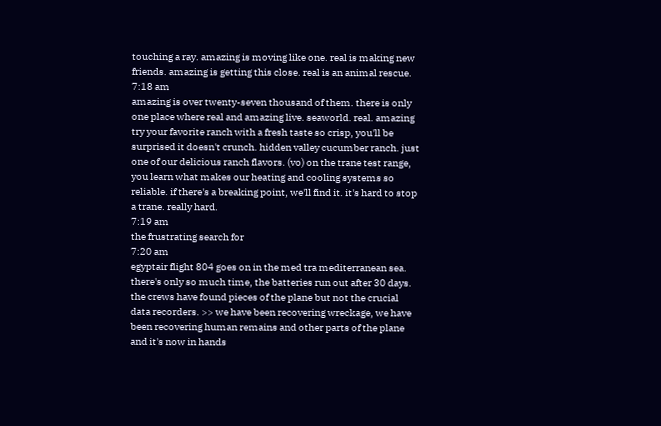touching a ray. amazing is moving like one. real is making new friends. amazing is getting this close. real is an animal rescue.
7:18 am
amazing is over twenty-seven thousand of them. there is only one place where real and amazing live. seaworld. real. amazing try your favorite ranch with a fresh taste so crisp, you'll be surprised it doesn't crunch. hidden valley cucumber ranch. just one of our delicious ranch flavors. (vo) on the trane test range, you learn what makes our heating and cooling systems so reliable. if there's a breaking point, we'll find it. it's hard to stop a trane. really hard.
7:19 am
the frustrating search for
7:20 am
egyptair flight 804 goes on in the med tra mediterranean sea. there's only so much time, the batteries run out after 30 days. the crews have found pieces of the plane but not the crucial data recorders. >> we have been recovering wreckage, we have been recovering human remains and other parts of the plane and it's now in hands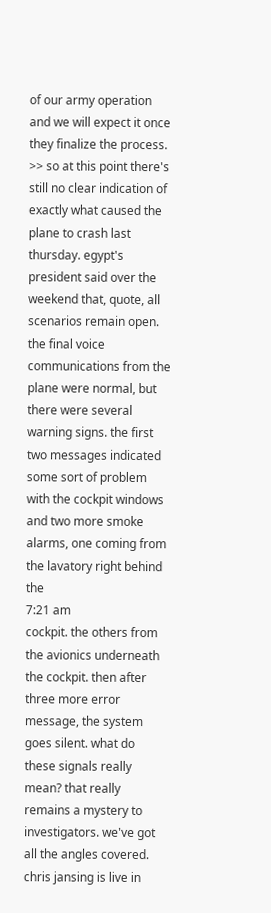of our army operation and we will expect it once they finalize the process. >> so at this point there's still no clear indication of exactly what caused the plane to crash last thursday. egypt's president said over the weekend that, quote, all scenarios remain open. the final voice communications from the plane were normal, but there were several warning signs. the first two messages indicated some sort of problem with the cockpit windows and two more smoke alarms, one coming from the lavatory right behind the
7:21 am
cockpit. the others from the avionics underneath the cockpit. then after three more error message, the system goes silent. what do these signals really mean? that really remains a mystery to investigators. we've got all the angles covered. chris jansing is live in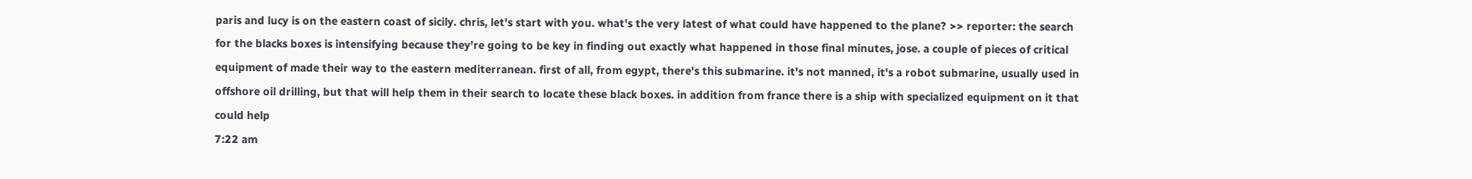paris and lucy is on the eastern coast of sicily. chris, let's start with you. what's the very latest of what could have happened to the plane? >> reporter: the search for the blacks boxes is intensifying because they're going to be key in finding out exactly what happened in those final minutes, jose. a couple of pieces of critical equipment of made their way to the eastern mediterranean. first of all, from egypt, there's this submarine. it's not manned, it's a robot submarine, usually used in offshore oil drilling, but that will help them in their search to locate these black boxes. in addition from france there is a ship with specialized equipment on it that could help
7:22 am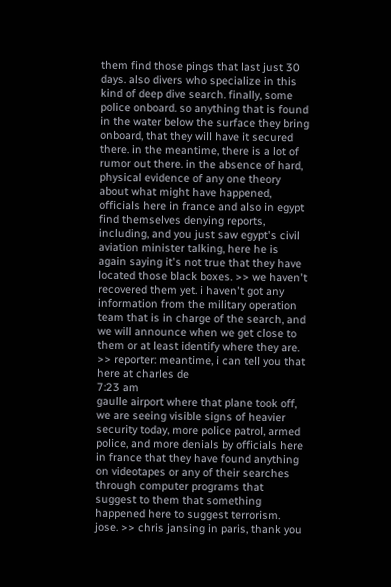them find those pings that last just 30 days. also divers who specialize in this kind of deep dive search. finally, some police onboard. so anything that is found in the water below the surface they bring onboard, that they will have it secured there. in the meantime, there is a lot of rumor out there. in the absence of hard, physical evidence of any one theory about what might have happened, officials here in france and also in egypt find themselves denying reports, including, and you just saw egypt's civil aviation minister talking, here he is again saying it's not true that they have located those black boxes. >> we haven't recovered them yet. i haven't got any information from the military operation team that is in charge of the search, and we will announce when we get close to them or at least identify where they are. >> reporter: meantime, i can tell you that here at charles de
7:23 am
gaulle airport where that plane took off, we are seeing visible signs of heavier security today, more police patrol, armed police, and more denials by officials here in france that they have found anything on videotapes or any of their searches through computer programs that suggest to them that something happened here to suggest terrorism. jose. >> chris jansing in paris, thank you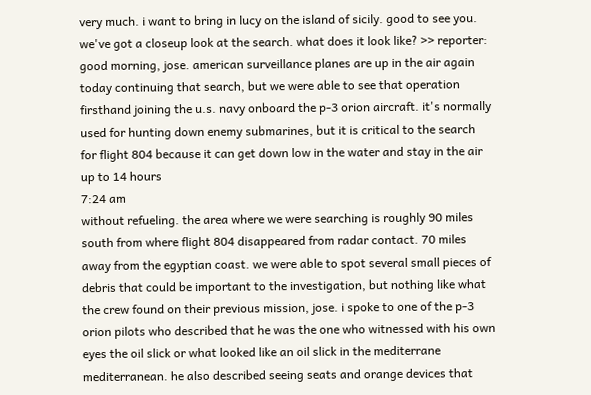very much. i want to bring in lucy on the island of sicily. good to see you. we've got a closeup look at the search. what does it look like? >> reporter: good morning, jose. american surveillance planes are up in the air again today continuing that search, but we were able to see that operation firsthand joining the u.s. navy onboard the p-3 orion aircraft. it's normally used for hunting down enemy submarines, but it is critical to the search for flight 804 because it can get down low in the water and stay in the air up to 14 hours
7:24 am
without refueling. the area where we were searching is roughly 90 miles south from where flight 804 disappeared from radar contact. 70 miles away from the egyptian coast. we were able to spot several small pieces of debris that could be important to the investigation, but nothing like what the crew found on their previous mission, jose. i spoke to one of the p-3 orion pilots who described that he was the one who witnessed with his own eyes the oil slick or what looked like an oil slick in the mediterrane mediterranean. he also described seeing seats and orange devices that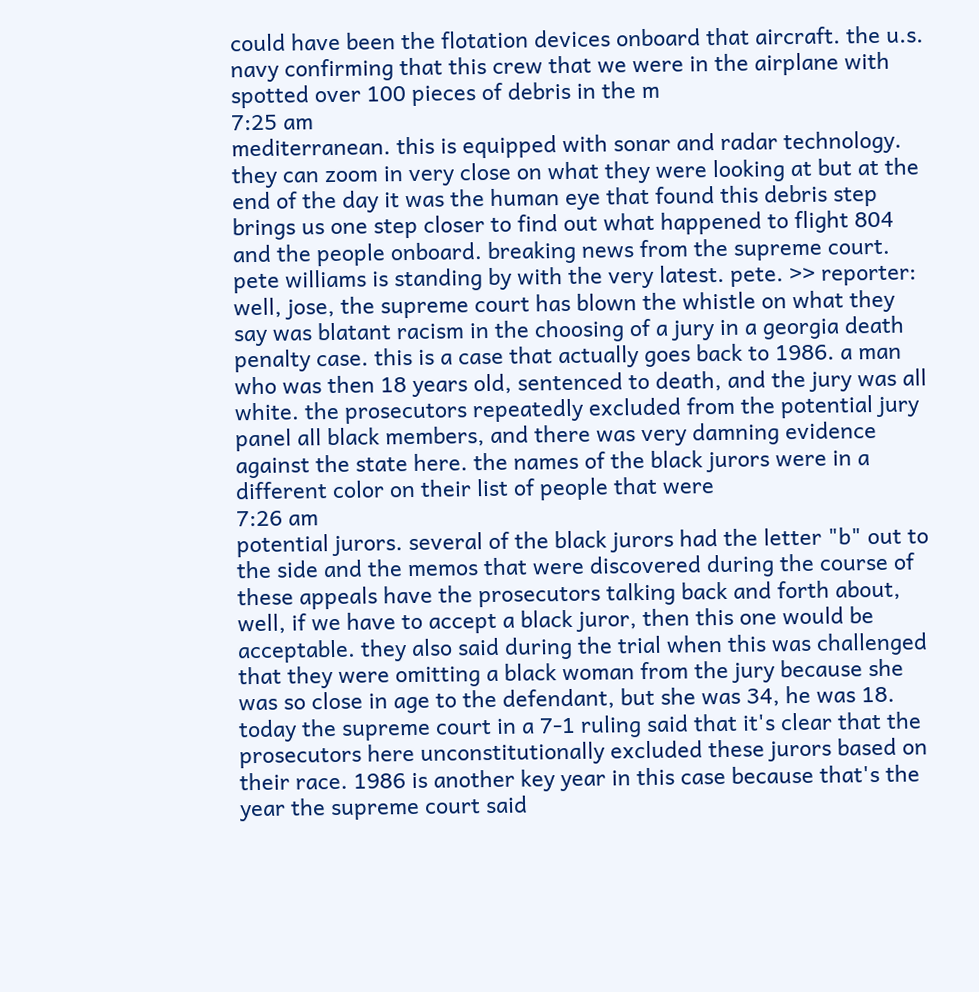could have been the flotation devices onboard that aircraft. the u.s. navy confirming that this crew that we were in the airplane with spotted over 100 pieces of debris in the m
7:25 am
mediterranean. this is equipped with sonar and radar technology. they can zoom in very close on what they were looking at but at the end of the day it was the human eye that found this debris step brings us one step closer to find out what happened to flight 804 and the people onboard. breaking news from the supreme court. pete williams is standing by with the very latest. pete. >> reporter: well, jose, the supreme court has blown the whistle on what they say was blatant racism in the choosing of a jury in a georgia death penalty case. this is a case that actually goes back to 1986. a man who was then 18 years old, sentenced to death, and the jury was all white. the prosecutors repeatedly excluded from the potential jury panel all black members, and there was very damning evidence against the state here. the names of the black jurors were in a different color on their list of people that were
7:26 am
potential jurors. several of the black jurors had the letter "b" out to the side and the memos that were discovered during the course of these appeals have the prosecutors talking back and forth about, well, if we have to accept a black juror, then this one would be acceptable. they also said during the trial when this was challenged that they were omitting a black woman from the jury because she was so close in age to the defendant, but she was 34, he was 18. today the supreme court in a 7-1 ruling said that it's clear that the prosecutors here unconstitutionally excluded these jurors based on their race. 1986 is another key year in this case because that's the year the supreme court said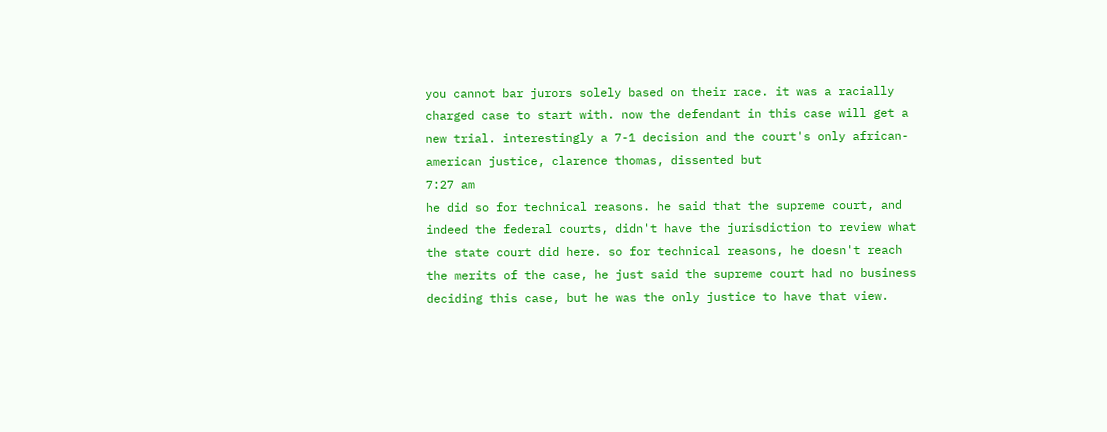you cannot bar jurors solely based on their race. it was a racially charged case to start with. now the defendant in this case will get a new trial. interestingly a 7-1 decision and the court's only african-american justice, clarence thomas, dissented but
7:27 am
he did so for technical reasons. he said that the supreme court, and indeed the federal courts, didn't have the jurisdiction to review what the state court did here. so for technical reasons, he doesn't reach the merits of the case, he just said the supreme court had no business deciding this case, but he was the only justice to have that view.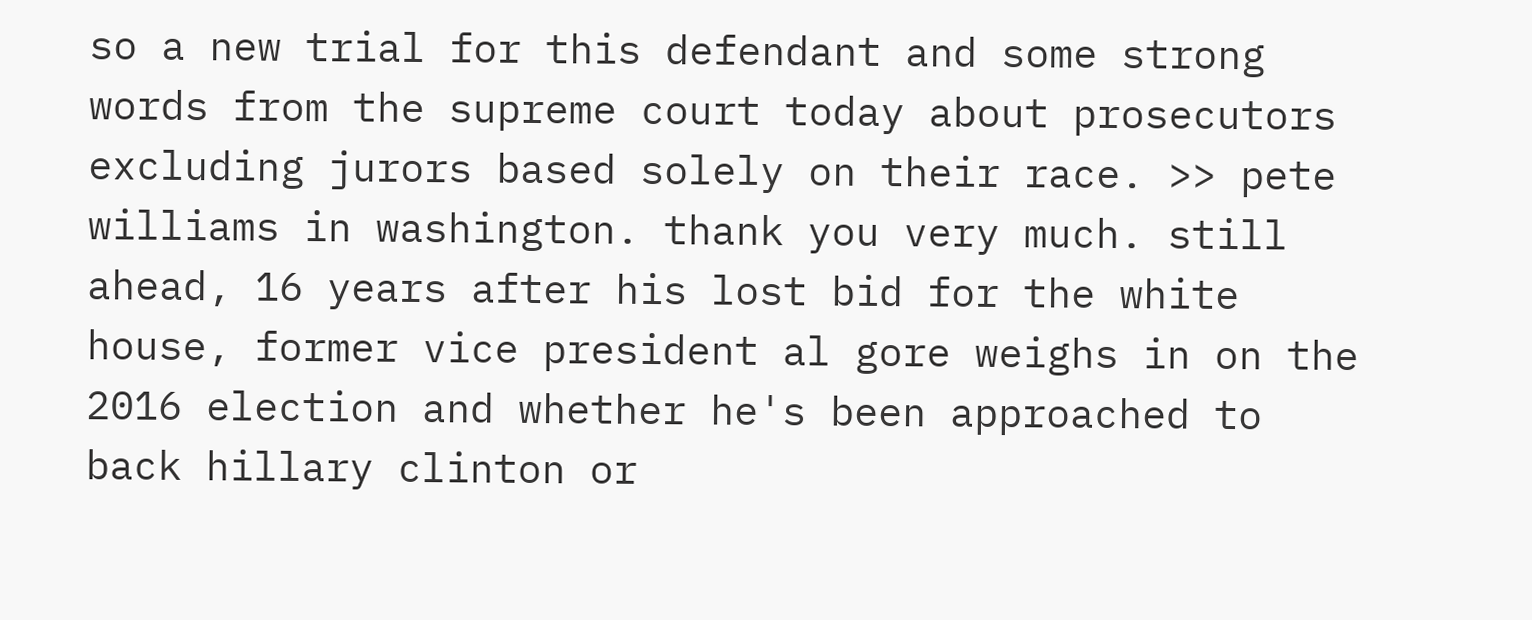so a new trial for this defendant and some strong words from the supreme court today about prosecutors excluding jurors based solely on their race. >> pete williams in washington. thank you very much. still ahead, 16 years after his lost bid for the white house, former vice president al gore weighs in on the 2016 election and whether he's been approached to back hillary clinton or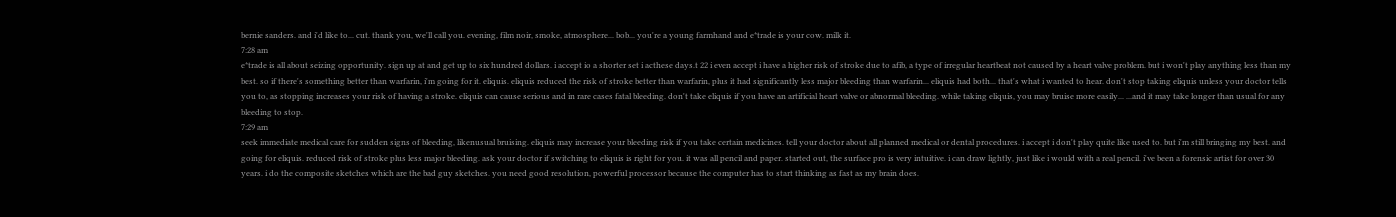bernie sanders. and i'd like to... cut. thank you, we'll call you. evening, film noir, smoke, atmosphere... bob... you're a young farmhand and e*trade is your cow. milk it.
7:28 am
e*trade is all about seizing opportunity. sign up at and get up to six hundred dollars. i accept io a shorter set i acthese days.t 22 i even accept i have a higher risk of stroke due to afib, a type of irregular heartbeat not caused by a heart valve problem. but i won't play anything less than my best. so if there's something better than warfarin, i'm going for it. eliquis. eliquis reduced the risk of stroke better than warfarin, plus it had significantly less major bleeding than warfarin... eliquis had both... that's what i wanted to hear. don't stop taking eliquis unless your doctor tells you to, as stopping increases your risk of having a stroke. eliquis can cause serious and in rare cases fatal bleeding. don't take eliquis if you have an artificial heart valve or abnormal bleeding. while taking eliquis, you may bruise more easily... ...and it may take longer than usual for any bleeding to stop.
7:29 am
seek immediate medical care for sudden signs of bleeding, likenusual bruising. eliquis may increase your bleeding risk if you take certain medicines. tell your doctor about all planned medical or dental procedures. i accept i don't play quite like used to. but i'm still bringing my best. and going for eliquis. reduced risk of stroke plus less major bleeding. ask your doctor if switching to eliquis is right for you. it was all pencil and paper. started out, the surface pro is very intuitive. i can draw lightly, just like i would with a real pencil. i've been a forensic artist for over 30 years. i do the composite sketches which are the bad guy sketches. you need good resolution, powerful processor because the computer has to start thinking as fast as my brain does.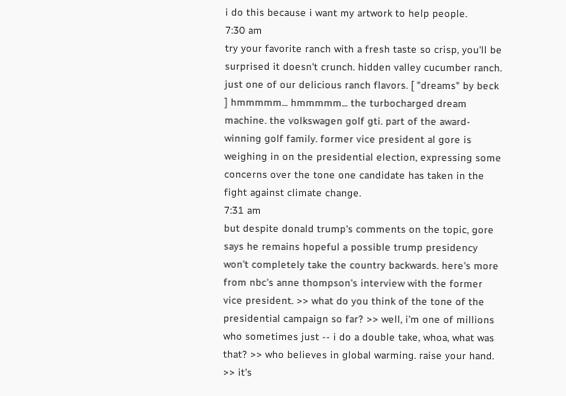i do this because i want my artwork to help people.
7:30 am
try your favorite ranch with a fresh taste so crisp, you'll be surprised it doesn't crunch. hidden valley cucumber ranch. just one of our delicious ranch flavors. [ "dreams" by beck ] hmmmmm... hmmmmm... the turbocharged dream machine. the volkswagen golf gti. part of the award-winning golf family. former vice president al gore is weighing in on the presidential election, expressing some concerns over the tone one candidate has taken in the fight against climate change.
7:31 am
but despite donald trump's comments on the topic, gore says he remains hopeful a possible trump presidency won't completely take the country backwards. here's more from nbc's anne thompson's interview with the former vice president. >> what do you think of the tone of the presidential campaign so far? >> well, i'm one of millions who sometimes just -- i do a double take, whoa, what was that? >> who believes in global warming. raise your hand. >> it's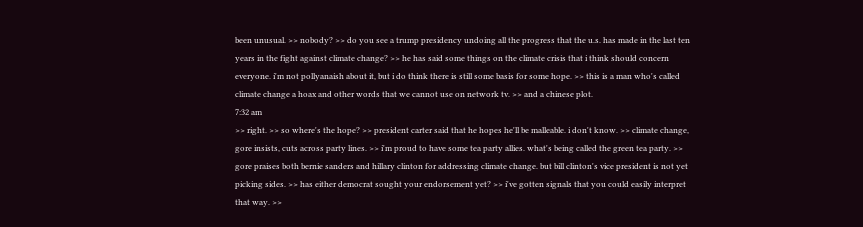been unusual. >> nobody? >> do you see a trump presidency undoing all the progress that the u.s. has made in the last ten years in the fight against climate change? >> he has said some things on the climate crisis that i think should concern everyone. i'm not pollyanaish about it, but i do think there is still some basis for some hope. >> this is a man who's called climate change a hoax and other words that we cannot use on network tv. >> and a chinese plot.
7:32 am
>> right. >> so where's the hope? >> president carter said that he hopes he'll be malleable. i don't know. >> climate change, gore insists, cuts across party lines. >> i'm proud to have some tea party allies. what's being called the green tea party. >> gore praises both bernie sanders and hillary clinton for addressing climate change. but bill clinton's vice president is not yet picking sides. >> has either democrat sought your endorsement yet? >> i've gotten signals that you could easily interpret that way. >>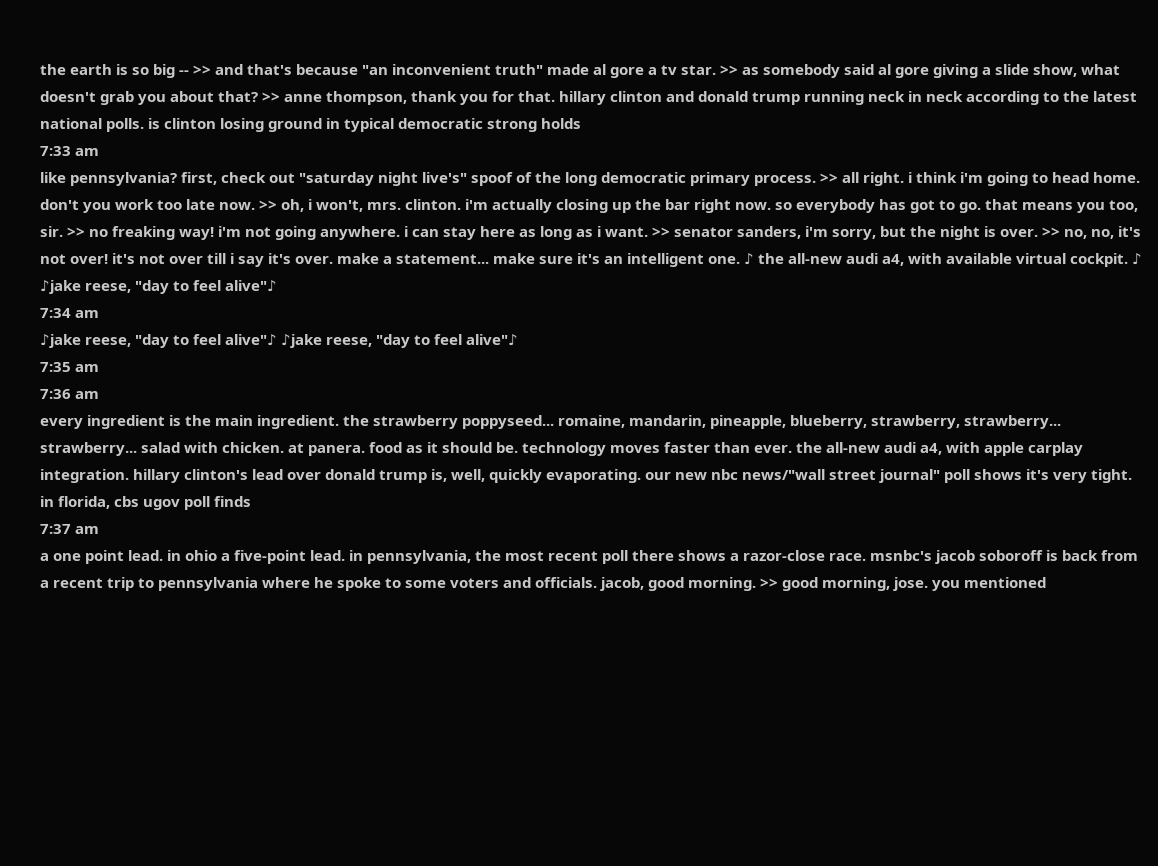the earth is so big -- >> and that's because "an inconvenient truth" made al gore a tv star. >> as somebody said al gore giving a slide show, what doesn't grab you about that? >> anne thompson, thank you for that. hillary clinton and donald trump running neck in neck according to the latest national polls. is clinton losing ground in typical democratic strong holds
7:33 am
like pennsylvania? first, check out "saturday night live's" spoof of the long democratic primary process. >> all right. i think i'm going to head home. don't you work too late now. >> oh, i won't, mrs. clinton. i'm actually closing up the bar right now. so everybody has got to go. that means you too, sir. >> no freaking way! i'm not going anywhere. i can stay here as long as i want. >> senator sanders, i'm sorry, but the night is over. >> no, no, it's not over! it's not over till i say it's over. make a statement... make sure it's an intelligent one. ♪ the all-new audi a4, with available virtual cockpit. ♪ ♪jake reese, "day to feel alive"♪
7:34 am
♪jake reese, "day to feel alive"♪ ♪jake reese, "day to feel alive"♪
7:35 am
7:36 am
every ingredient is the main ingredient. the strawberry poppyseed... romaine, mandarin, pineapple, blueberry, strawberry, strawberry... strawberry... salad with chicken. at panera. food as it should be. technology moves faster than ever. the all-new audi a4, with apple carplay integration. hillary clinton's lead over donald trump is, well, quickly evaporating. our new nbc news/"wall street journal" poll shows it's very tight. in florida, cbs ugov poll finds
7:37 am
a one point lead. in ohio a five-point lead. in pennsylvania, the most recent poll there shows a razor-close race. msnbc's jacob soboroff is back from a recent trip to pennsylvania where he spoke to some voters and officials. jacob, good morning. >> good morning, jose. you mentioned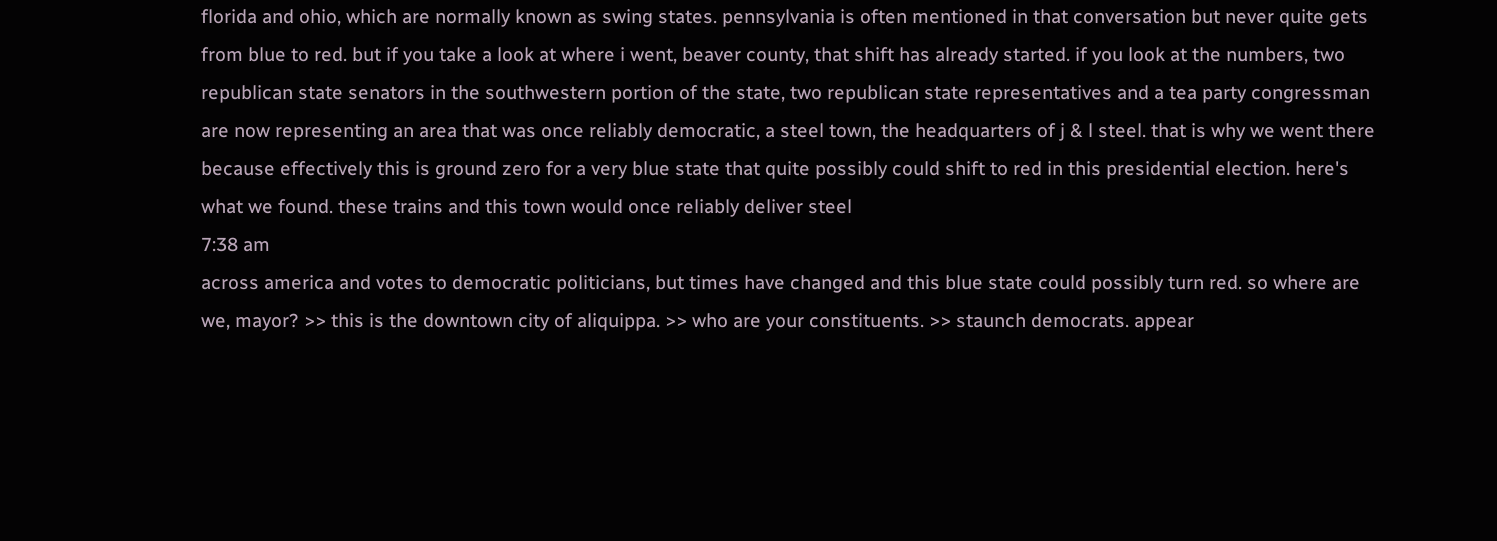florida and ohio, which are normally known as swing states. pennsylvania is often mentioned in that conversation but never quite gets from blue to red. but if you take a look at where i went, beaver county, that shift has already started. if you look at the numbers, two republican state senators in the southwestern portion of the state, two republican state representatives and a tea party congressman are now representing an area that was once reliably democratic, a steel town, the headquarters of j & l steel. that is why we went there because effectively this is ground zero for a very blue state that quite possibly could shift to red in this presidential election. here's what we found. these trains and this town would once reliably deliver steel
7:38 am
across america and votes to democratic politicians, but times have changed and this blue state could possibly turn red. so where are we, mayor? >> this is the downtown city of aliquippa. >> who are your constituents. >> staunch democrats. appear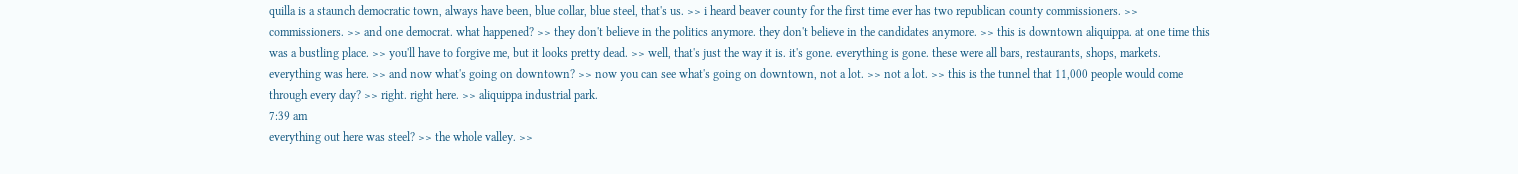quilla is a staunch democratic town, always have been, blue collar, blue steel, that's us. >> i heard beaver county for the first time ever has two republican county commissioners. >> commissioners. >> and one democrat. what happened? >> they don't believe in the politics anymore. they don't believe in the candidates anymore. >> this is downtown aliquippa. at one time this was a bustling place. >> you'll have to forgive me, but it looks pretty dead. >> well, that's just the way it is. it's gone. everything is gone. these were all bars, restaurants, shops, markets. everything was here. >> and now what's going on downtown? >> now you can see what's going on downtown, not a lot. >> not a lot. >> this is the tunnel that 11,000 people would come through every day? >> right. right here. >> aliquippa industrial park.
7:39 am
everything out here was steel? >> the whole valley. >>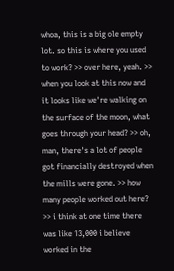whoa, this is a big ole empty lot. so this is where you used to work? >> over here, yeah. >> when you look at this now and it looks like we're walking on the surface of the moon, what goes through your head? >> oh, man, there's a lot of people got financially destroyed when the mills were gone. >> how many people worked out here? >> i think at one time there was like 13,000 i believe worked in the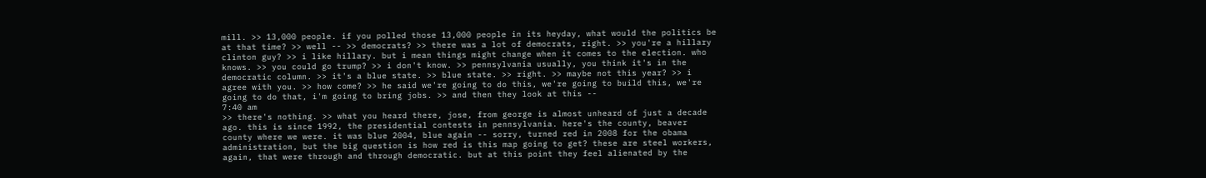mill. >> 13,000 people. if you polled those 13,000 people in its heyday, what would the politics be at that time? >> well -- >> democrats? >> there was a lot of democrats, right. >> you're a hillary clinton guy? >> i like hillary. but i mean things might change when it comes to the election. who knows. >> you could go trump? >> i don't know. >> pennsylvania usually, you think it's in the democratic column. >> it's a blue state. >> blue state. >> right. >> maybe not this year? >> i agree with you. >> how come? >> he said we're going to do this, we're going to build this, we're going to do that, i'm going to bring jobs. >> and then they look at this --
7:40 am
>> there's nothing. >> what you heard there, jose, from george is almost unheard of just a decade ago. this is since 1992, the presidential contests in pennsylvania. here's the county, beaver county where we were. it was blue 2004, blue again -- sorry, turned red in 2008 for the obama administration, but the big question is how red is this map going to get? these are steel workers, again, that were through and through democratic. but at this point they feel alienated by the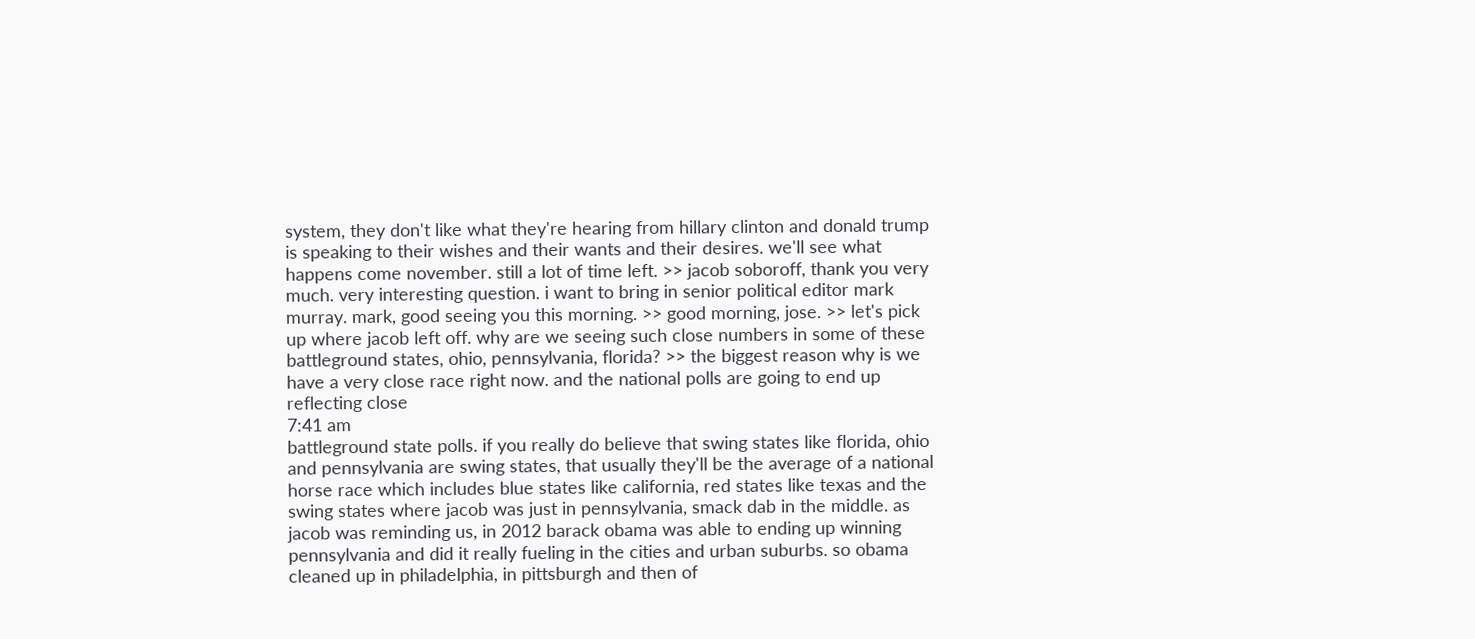system, they don't like what they're hearing from hillary clinton and donald trump is speaking to their wishes and their wants and their desires. we'll see what happens come november. still a lot of time left. >> jacob soboroff, thank you very much. very interesting question. i want to bring in senior political editor mark murray. mark, good seeing you this morning. >> good morning, jose. >> let's pick up where jacob left off. why are we seeing such close numbers in some of these battleground states, ohio, pennsylvania, florida? >> the biggest reason why is we have a very close race right now. and the national polls are going to end up reflecting close
7:41 am
battleground state polls. if you really do believe that swing states like florida, ohio and pennsylvania are swing states, that usually they'll be the average of a national horse race which includes blue states like california, red states like texas and the swing states where jacob was just in pennsylvania, smack dab in the middle. as jacob was reminding us, in 2012 barack obama was able to ending up winning pennsylvania and did it really fueling in the cities and urban suburbs. so obama cleaned up in philadelphia, in pittsburgh and then of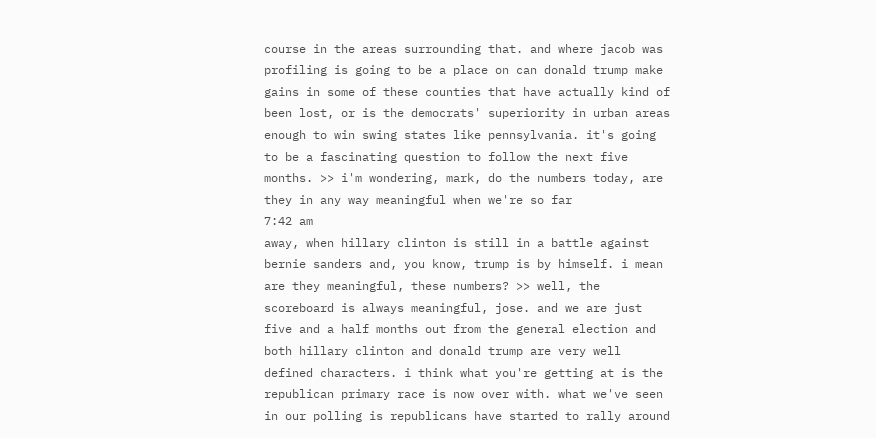course in the areas surrounding that. and where jacob was profiling is going to be a place on can donald trump make gains in some of these counties that have actually kind of been lost, or is the democrats' superiority in urban areas enough to win swing states like pennsylvania. it's going to be a fascinating question to follow the next five months. >> i'm wondering, mark, do the numbers today, are they in any way meaningful when we're so far
7:42 am
away, when hillary clinton is still in a battle against bernie sanders and, you know, trump is by himself. i mean are they meaningful, these numbers? >> well, the scoreboard is always meaningful, jose. and we are just five and a half months out from the general election and both hillary clinton and donald trump are very well defined characters. i think what you're getting at is the republican primary race is now over with. what we've seen in our polling is republicans have started to rally around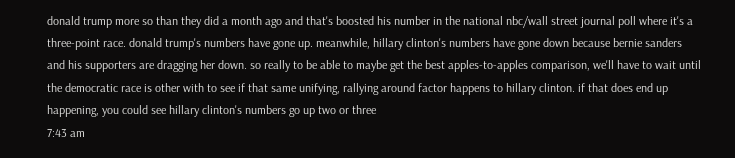donald trump more so than they did a month ago and that's boosted his number in the national nbc/wall street journal poll where it's a three-point race. donald trump's numbers have gone up. meanwhile, hillary clinton's numbers have gone down because bernie sanders and his supporters are dragging her down. so really to be able to maybe get the best apples-to-apples comparison, we'll have to wait until the democratic race is other with to see if that same unifying, rallying around factor happens to hillary clinton. if that does end up happening, you could see hillary clinton's numbers go up two or three
7:43 am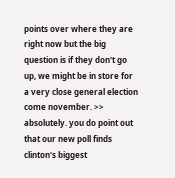points over where they are right now but the big question is if they don't go up, we might be in store for a very close general election come november. >> absolutely. you do point out that our new poll finds clinton's biggest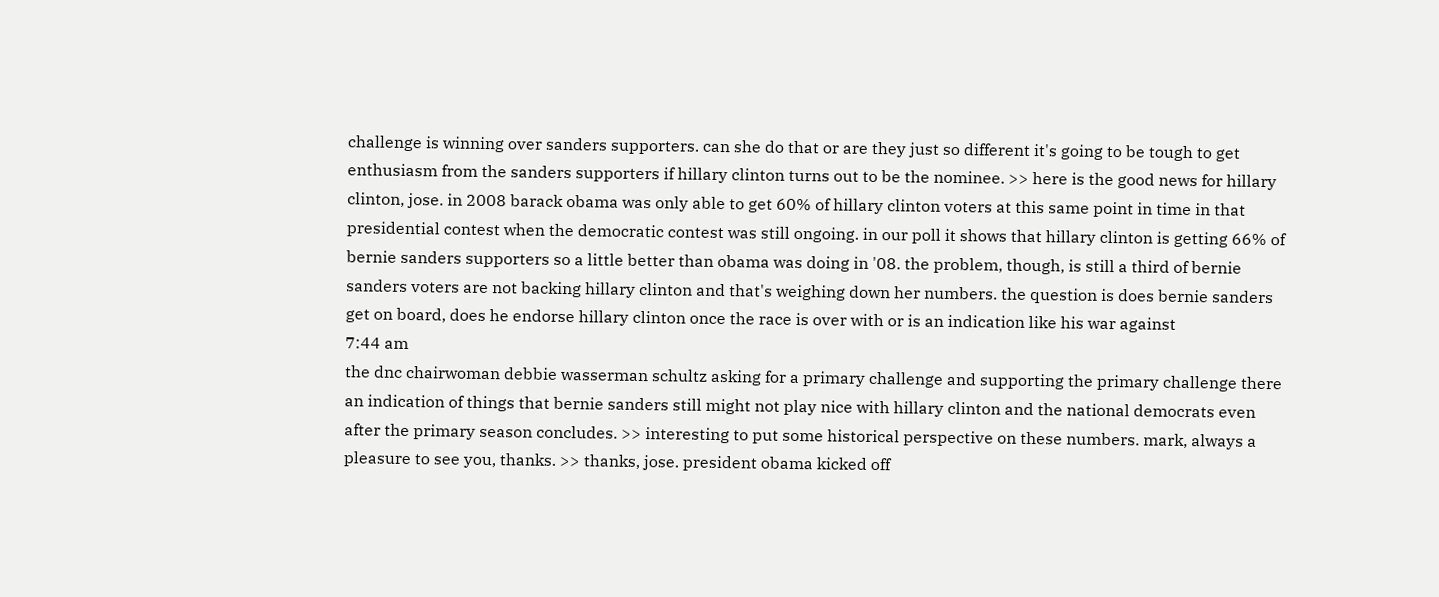challenge is winning over sanders supporters. can she do that or are they just so different it's going to be tough to get enthusiasm from the sanders supporters if hillary clinton turns out to be the nominee. >> here is the good news for hillary clinton, jose. in 2008 barack obama was only able to get 60% of hillary clinton voters at this same point in time in that presidential contest when the democratic contest was still ongoing. in our poll it shows that hillary clinton is getting 66% of bernie sanders supporters so a little better than obama was doing in '08. the problem, though, is still a third of bernie sanders voters are not backing hillary clinton and that's weighing down her numbers. the question is does bernie sanders get on board, does he endorse hillary clinton once the race is over with or is an indication like his war against
7:44 am
the dnc chairwoman debbie wasserman schultz asking for a primary challenge and supporting the primary challenge there an indication of things that bernie sanders still might not play nice with hillary clinton and the national democrats even after the primary season concludes. >> interesting to put some historical perspective on these numbers. mark, always a pleasure to see you, thanks. >> thanks, jose. president obama kicked off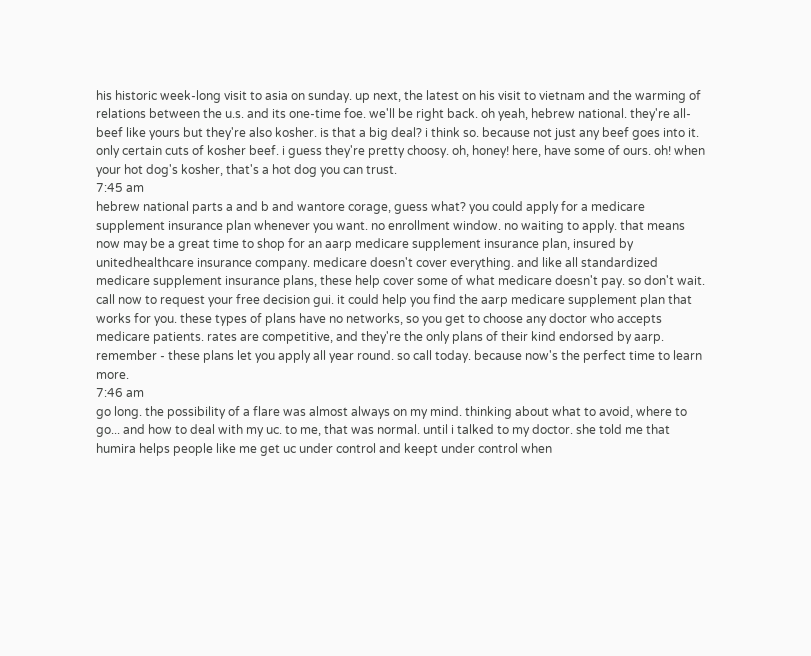his historic week-long visit to asia on sunday. up next, the latest on his visit to vietnam and the warming of relations between the u.s. and its one-time foe. we'll be right back. oh yeah, hebrew national. they're all-beef like yours but they're also kosher. is that a big deal? i think so. because not just any beef goes into it. only certain cuts of kosher beef. i guess they're pretty choosy. oh, honey! here, have some of ours. oh! when your hot dog's kosher, that's a hot dog you can trust.
7:45 am
hebrew national parts a and b and wantore corage, guess what? you could apply for a medicare supplement insurance plan whenever you want. no enrollment window. no waiting to apply. that means now may be a great time to shop for an aarp medicare supplement insurance plan, insured by unitedhealthcare insurance company. medicare doesn't cover everything. and like all standardized medicare supplement insurance plans, these help cover some of what medicare doesn't pay. so don't wait. call now to request your free decision gui. it could help you find the aarp medicare supplement plan that works for you. these types of plans have no networks, so you get to choose any doctor who accepts medicare patients. rates are competitive, and they're the only plans of their kind endorsed by aarp. remember - these plans let you apply all year round. so call today. because now's the perfect time to learn more.
7:46 am
go long. the possibility of a flare was almost always on my mind. thinking about what to avoid, where to go... and how to deal with my uc. to me, that was normal. until i talked to my doctor. she told me that humira helps people like me get uc under control and keept under control when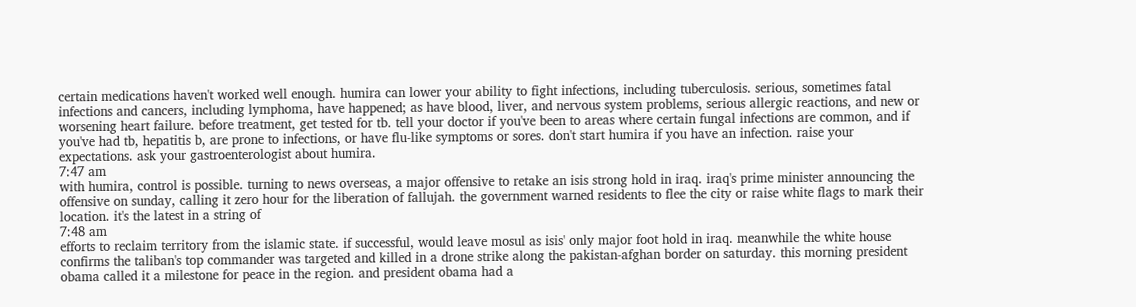certain medications haven't worked well enough. humira can lower your ability to fight infections, including tuberculosis. serious, sometimes fatal infections and cancers, including lymphoma, have happened; as have blood, liver, and nervous system problems, serious allergic reactions, and new or worsening heart failure. before treatment, get tested for tb. tell your doctor if you've been to areas where certain fungal infections are common, and if you've had tb, hepatitis b, are prone to infections, or have flu-like symptoms or sores. don't start humira if you have an infection. raise your expectations. ask your gastroenterologist about humira.
7:47 am
with humira, control is possible. turning to news overseas, a major offensive to retake an isis strong hold in iraq. iraq's prime minister announcing the offensive on sunday, calling it zero hour for the liberation of fallujah. the government warned residents to flee the city or raise white flags to mark their location. it's the latest in a string of
7:48 am
efforts to reclaim territory from the islamic state. if successful, would leave mosul as isis' only major foot hold in iraq. meanwhile the white house confirms the taliban's top commander was targeted and killed in a drone strike along the pakistan-afghan border on saturday. this morning president obama called it a milestone for peace in the region. and president obama had a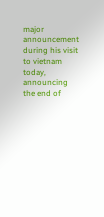major announcement during his visit to vietnam today, announcing the end of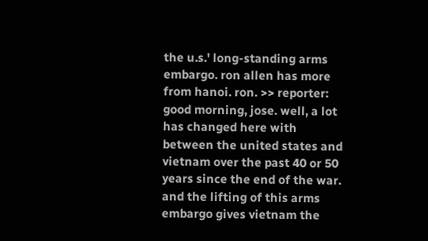the u.s.' long-standing arms embargo. ron allen has more from hanoi. ron. >> reporter: good morning, jose. well, a lot has changed here with between the united states and vietnam over the past 40 or 50 years since the end of the war. and the lifting of this arms embargo gives vietnam the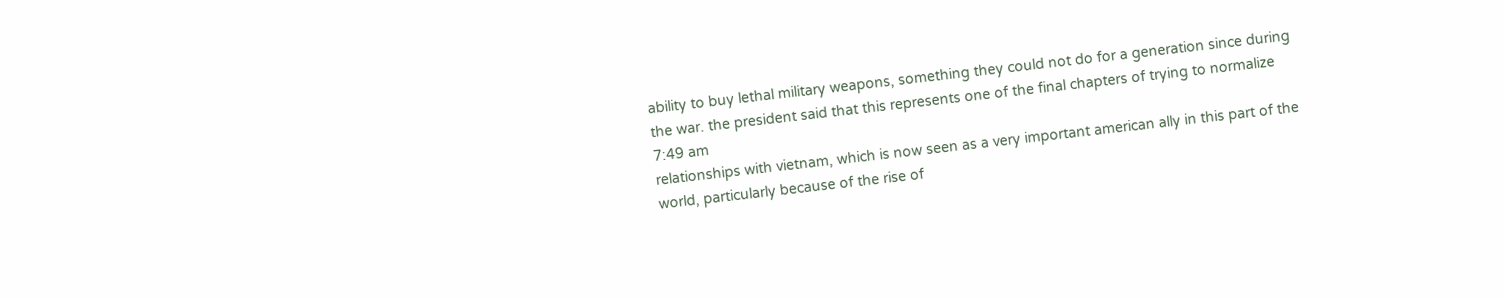ability to buy lethal military weapons, something they could not do for a generation since during the war. the president said that this represents one of the final chapters of trying to normalize
7:49 am
relationships with vietnam, which is now seen as a very important american ally in this part of the world, particularly because of the rise of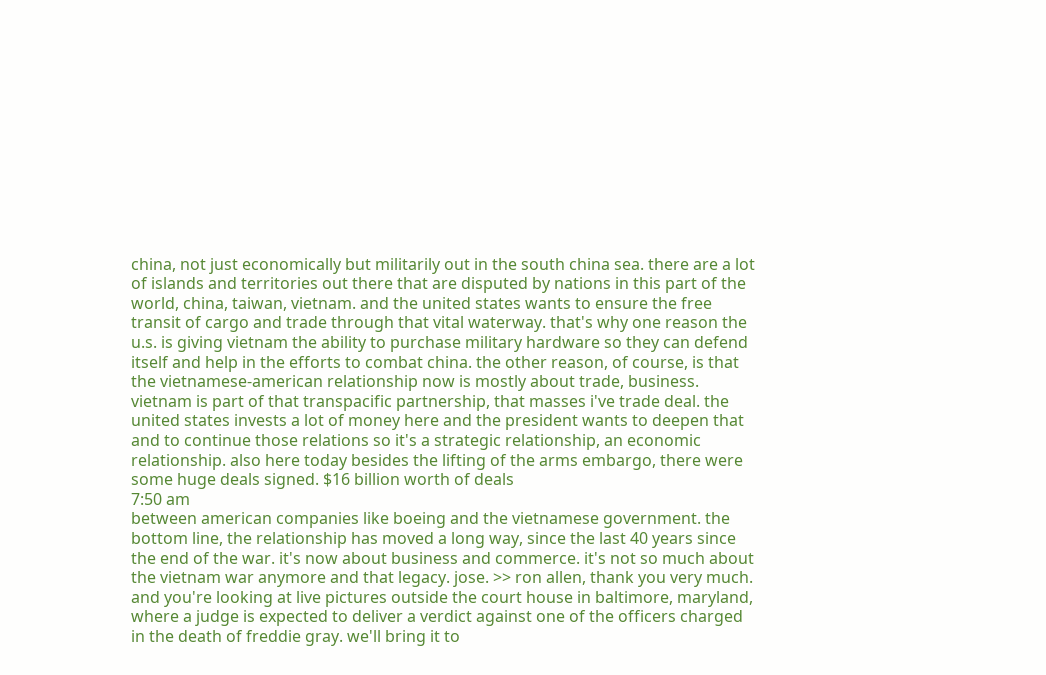china, not just economically but militarily out in the south china sea. there are a lot of islands and territories out there that are disputed by nations in this part of the world, china, taiwan, vietnam. and the united states wants to ensure the free transit of cargo and trade through that vital waterway. that's why one reason the u.s. is giving vietnam the ability to purchase military hardware so they can defend itself and help in the efforts to combat china. the other reason, of course, is that the vietnamese-american relationship now is mostly about trade, business. vietnam is part of that transpacific partnership, that masses i've trade deal. the united states invests a lot of money here and the president wants to deepen that and to continue those relations so it's a strategic relationship, an economic relationship. also here today besides the lifting of the arms embargo, there were some huge deals signed. $16 billion worth of deals
7:50 am
between american companies like boeing and the vietnamese government. the bottom line, the relationship has moved a long way, since the last 40 years since the end of the war. it's now about business and commerce. it's not so much about the vietnam war anymore and that legacy. jose. >> ron allen, thank you very much. and you're looking at live pictures outside the court house in baltimore, maryland, where a judge is expected to deliver a verdict against one of the officers charged in the death of freddie gray. we'll bring it to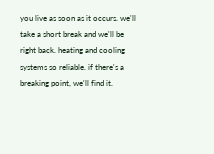you live as soon as it occurs. we'll take a short break and we'll be right back. heating and cooling systems so reliable. if there's a breaking point, we'll find it.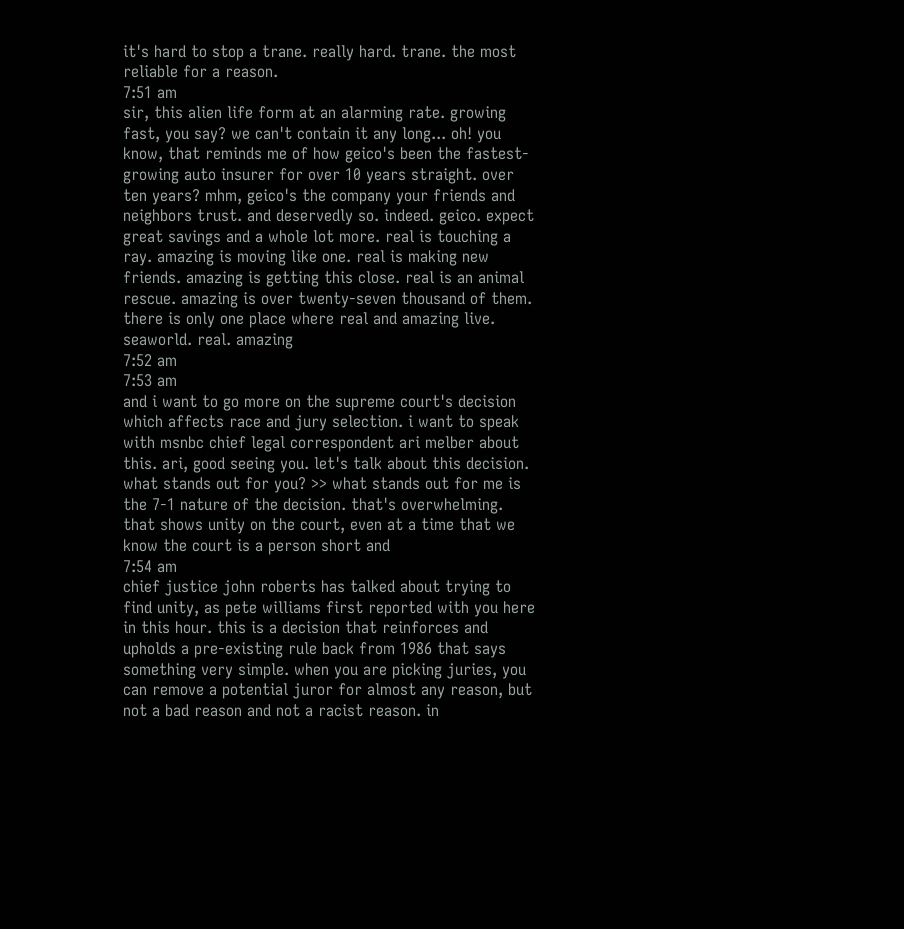it's hard to stop a trane. really hard. trane. the most reliable for a reason.
7:51 am
sir, this alien life form at an alarming rate. growing fast, you say? we can't contain it any long... oh! you know, that reminds me of how geico's been the fastest-growing auto insurer for over 10 years straight. over ten years? mhm, geico's the company your friends and neighbors trust. and deservedly so. indeed. geico. expect great savings and a whole lot more. real is touching a ray. amazing is moving like one. real is making new friends. amazing is getting this close. real is an animal rescue. amazing is over twenty-seven thousand of them. there is only one place where real and amazing live. seaworld. real. amazing
7:52 am
7:53 am
and i want to go more on the supreme court's decision which affects race and jury selection. i want to speak with msnbc chief legal correspondent ari melber about this. ari, good seeing you. let's talk about this decision. what stands out for you? >> what stands out for me is the 7-1 nature of the decision. that's overwhelming. that shows unity on the court, even at a time that we know the court is a person short and
7:54 am
chief justice john roberts has talked about trying to find unity, as pete williams first reported with you here in this hour. this is a decision that reinforces and upholds a pre-existing rule back from 1986 that says something very simple. when you are picking juries, you can remove a potential juror for almost any reason, but not a bad reason and not a racist reason. in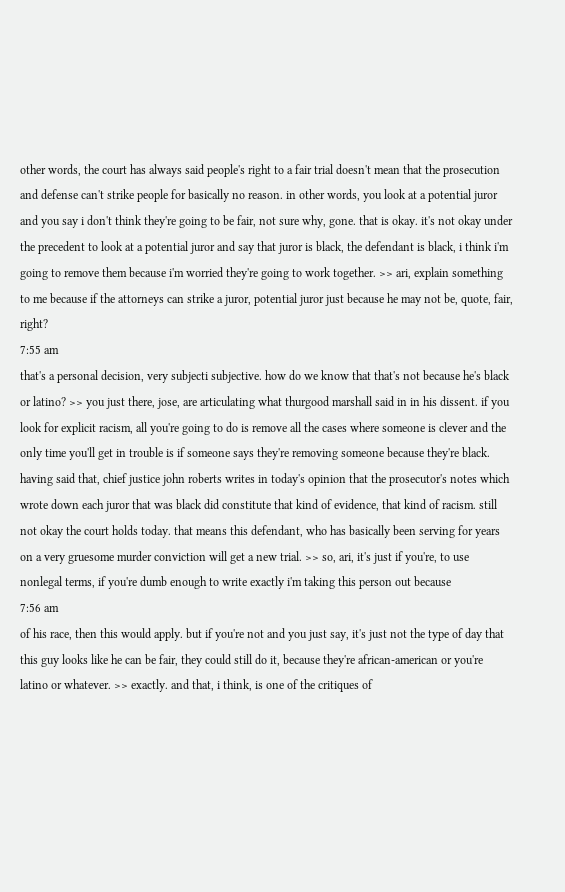other words, the court has always said people's right to a fair trial doesn't mean that the prosecution and defense can't strike people for basically no reason. in other words, you look at a potential juror and you say i don't think they're going to be fair, not sure why, gone. that is okay. it's not okay under the precedent to look at a potential juror and say that juror is black, the defendant is black, i think i'm going to remove them because i'm worried they're going to work together. >> ari, explain something to me because if the attorneys can strike a juror, potential juror just because he may not be, quote, fair, right?
7:55 am
that's a personal decision, very subjecti subjective. how do we know that that's not because he's black or latino? >> you just there, jose, are articulating what thurgood marshall said in in his dissent. if you look for explicit racism, all you're going to do is remove all the cases where someone is clever and the only time you'll get in trouble is if someone says they're removing someone because they're black. having said that, chief justice john roberts writes in today's opinion that the prosecutor's notes which wrote down each juror that was black did constitute that kind of evidence, that kind of racism. still not okay the court holds today. that means this defendant, who has basically been serving for years on a very gruesome murder conviction will get a new trial. >> so, ari, it's just if you're, to use nonlegal terms, if you're dumb enough to write exactly i'm taking this person out because
7:56 am
of his race, then this would apply. but if you're not and you just say, it's just not the type of day that this guy looks like he can be fair, they could still do it, because they're african-american or you're latino or whatever. >> exactly. and that, i think, is one of the critiques of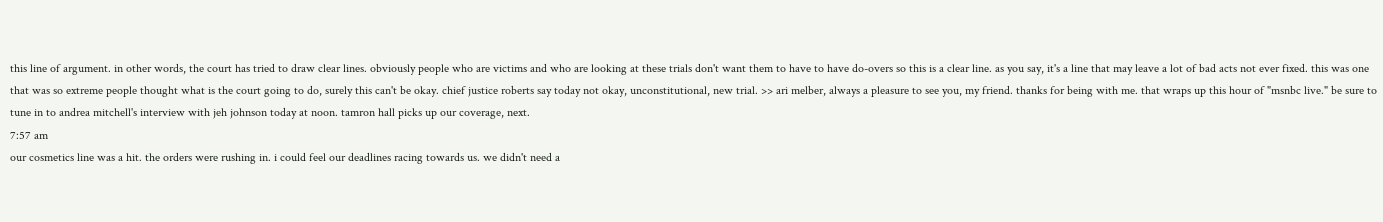this line of argument. in other words, the court has tried to draw clear lines. obviously people who are victims and who are looking at these trials don't want them to have to have do-overs so this is a clear line. as you say, it's a line that may leave a lot of bad acts not ever fixed. this was one that was so extreme people thought what is the court going to do, surely this can't be okay. chief justice roberts say today not okay, unconstitutional, new trial. >> ari melber, always a pleasure to see you, my friend. thanks for being with me. that wraps up this hour of "msnbc live." be sure to tune in to andrea mitchell's interview with jeh johnson today at noon. tamron hall picks up our coverage, next.
7:57 am
our cosmetics line was a hit. the orders were rushing in. i could feel our deadlines racing towards us. we didn't need a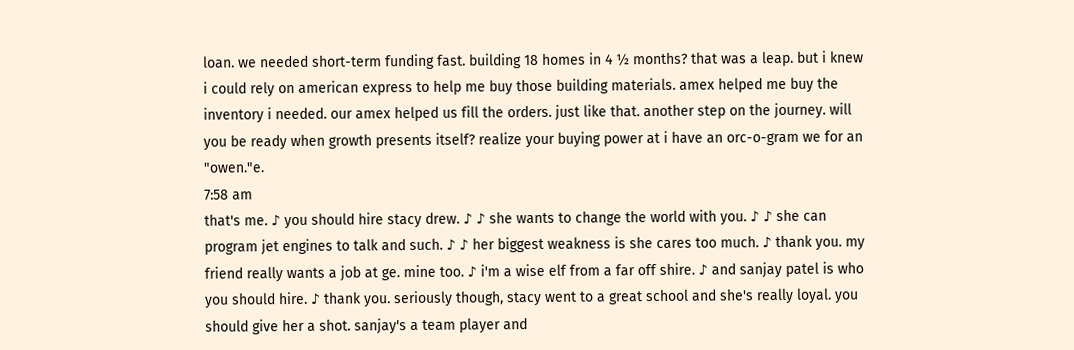loan. we needed short-term funding fast. building 18 homes in 4 ½ months? that was a leap. but i knew i could rely on american express to help me buy those building materials. amex helped me buy the inventory i needed. our amex helped us fill the orders. just like that. another step on the journey. will you be ready when growth presents itself? realize your buying power at i have an orc-o-gram we for an "owen."e.
7:58 am
that's me. ♪ you should hire stacy drew. ♪ ♪ she wants to change the world with you. ♪ ♪ she can program jet engines to talk and such. ♪ ♪ her biggest weakness is she cares too much. ♪ thank you. my friend really wants a job at ge. mine too. ♪ i'm a wise elf from a far off shire. ♪ and sanjay patel is who you should hire. ♪ thank you. seriously though, stacy went to a great school and she's really loyal. you should give her a shot. sanjay's a team player and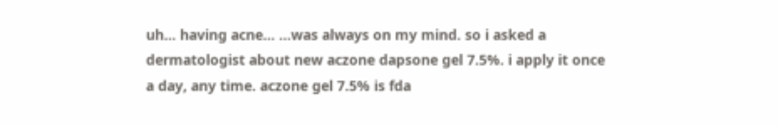uh... having acne... ...was always on my mind. so i asked a dermatologist about new aczone dapsone gel 7.5%. i apply it once a day, any time. aczone gel 7.5% is fda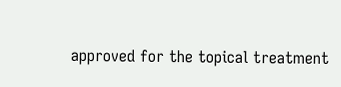approved for the topical treatment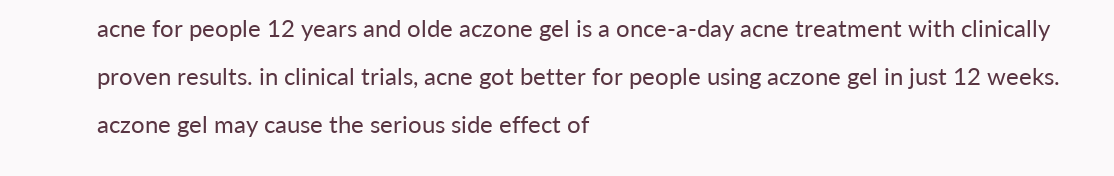acne for people 12 years and olde aczone gel is a once-a-day acne treatment with clinically proven results. in clinical trials, acne got better for people using aczone gel in just 12 weeks. aczone gel may cause the serious side effect of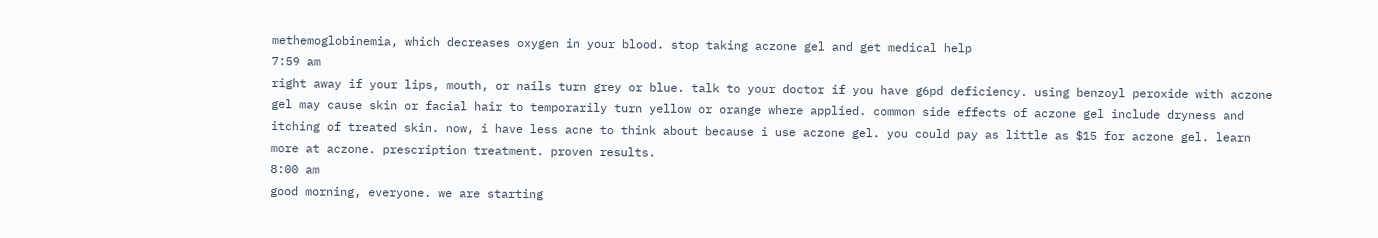methemoglobinemia, which decreases oxygen in your blood. stop taking aczone gel and get medical help
7:59 am
right away if your lips, mouth, or nails turn grey or blue. talk to your doctor if you have g6pd deficiency. using benzoyl peroxide with aczone gel may cause skin or facial hair to temporarily turn yellow or orange where applied. common side effects of aczone gel include dryness and itching of treated skin. now, i have less acne to think about because i use aczone gel. you could pay as little as $15 for aczone gel. learn more at aczone. prescription treatment. proven results.
8:00 am
good morning, everyone. we are starting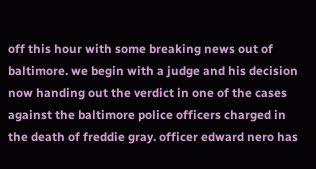off this hour with some breaking news out of baltimore. we begin with a judge and his decision now handing out the verdict in one of the cases against the baltimore police officers charged in the death of freddie gray. officer edward nero has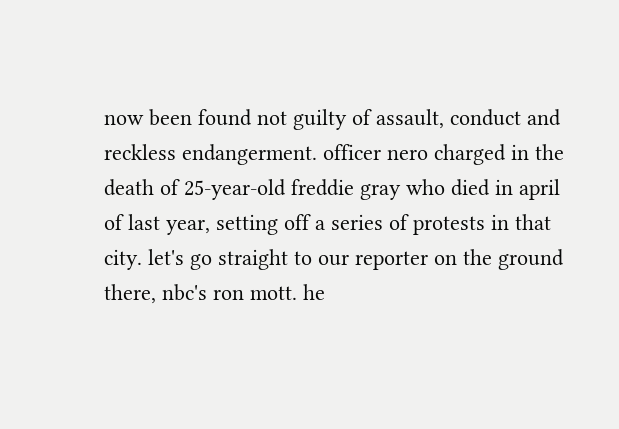now been found not guilty of assault, conduct and reckless endangerment. officer nero charged in the death of 25-year-old freddie gray who died in april of last year, setting off a series of protests in that city. let's go straight to our reporter on the ground there, nbc's ron mott. he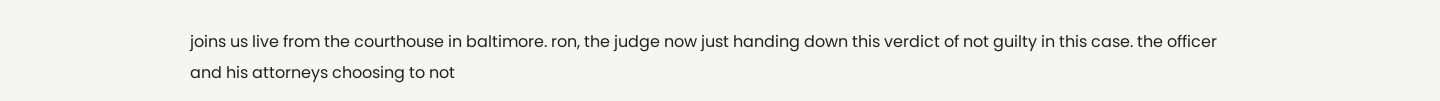joins us live from the courthouse in baltimore. ron, the judge now just handing down this verdict of not guilty in this case. the officer and his attorneys choosing to not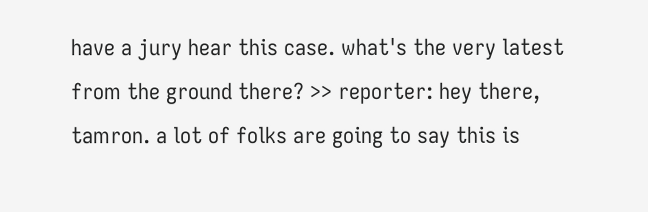have a jury hear this case. what's the very latest from the ground there? >> reporter: hey there, tamron. a lot of folks are going to say this is